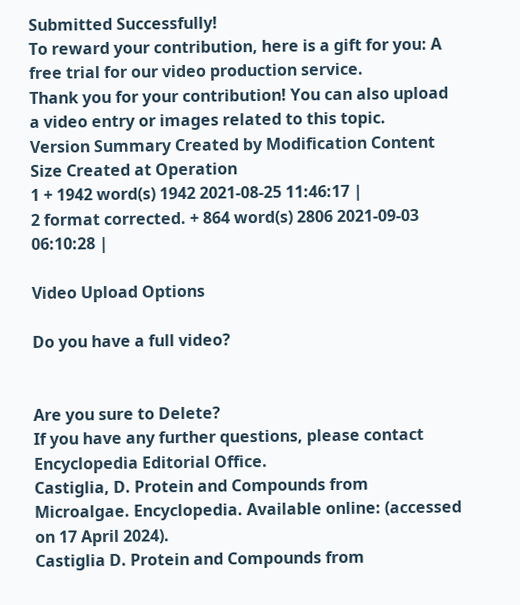Submitted Successfully!
To reward your contribution, here is a gift for you: A free trial for our video production service.
Thank you for your contribution! You can also upload a video entry or images related to this topic.
Version Summary Created by Modification Content Size Created at Operation
1 + 1942 word(s) 1942 2021-08-25 11:46:17 |
2 format corrected. + 864 word(s) 2806 2021-09-03 06:10:28 |

Video Upload Options

Do you have a full video?


Are you sure to Delete?
If you have any further questions, please contact Encyclopedia Editorial Office.
Castiglia, D. Protein and Compounds from Microalgae. Encyclopedia. Available online: (accessed on 17 April 2024).
Castiglia D. Protein and Compounds from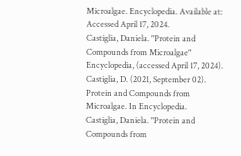Microalgae. Encyclopedia. Available at: Accessed April 17, 2024.
Castiglia, Daniela. "Protein and Compounds from Microalgae" Encyclopedia, (accessed April 17, 2024).
Castiglia, D. (2021, September 02). Protein and Compounds from Microalgae. In Encyclopedia.
Castiglia, Daniela. "Protein and Compounds from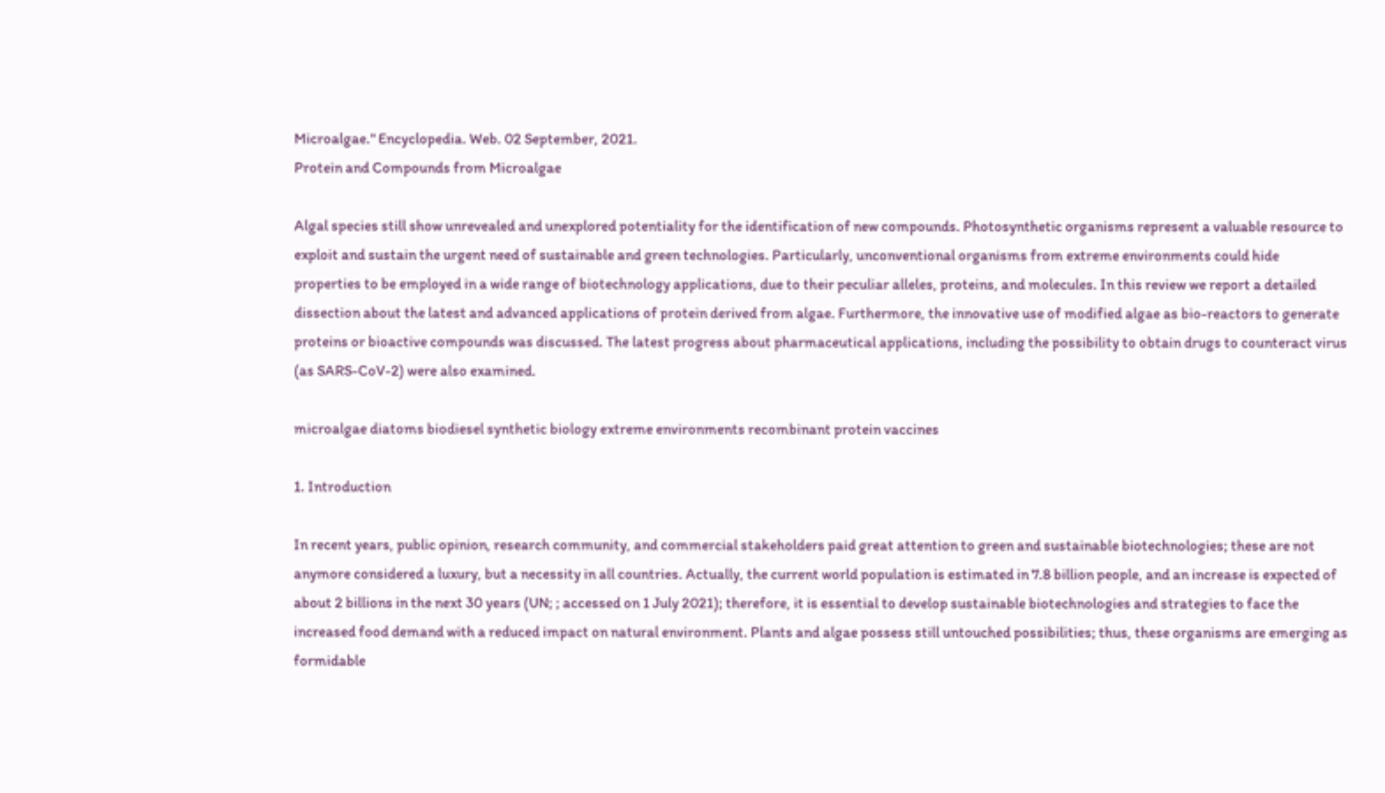Microalgae." Encyclopedia. Web. 02 September, 2021.
Protein and Compounds from Microalgae

Algal species still show unrevealed and unexplored potentiality for the identification of new compounds. Photosynthetic organisms represent a valuable resource to exploit and sustain the urgent need of sustainable and green technologies. Particularly, unconventional organisms from extreme environments could hide properties to be employed in a wide range of biotechnology applications, due to their peculiar alleles, proteins, and molecules. In this review we report a detailed dissection about the latest and advanced applications of protein derived from algae. Furthermore, the innovative use of modified algae as bio-reactors to generate proteins or bioactive compounds was discussed. The latest progress about pharmaceutical applications, including the possibility to obtain drugs to counteract virus (as SARS-CoV-2) were also examined.

microalgae diatoms biodiesel synthetic biology extreme environments recombinant protein vaccines

1. Introduction

In recent years, public opinion, research community, and commercial stakeholders paid great attention to green and sustainable biotechnologies; these are not anymore considered a luxury, but a necessity in all countries. Actually, the current world population is estimated in 7.8 billion people, and an increase is expected of about 2 billions in the next 30 years (UN; ; accessed on 1 July 2021); therefore, it is essential to develop sustainable biotechnologies and strategies to face the increased food demand with a reduced impact on natural environment. Plants and algae possess still untouched possibilities; thus, these organisms are emerging as formidable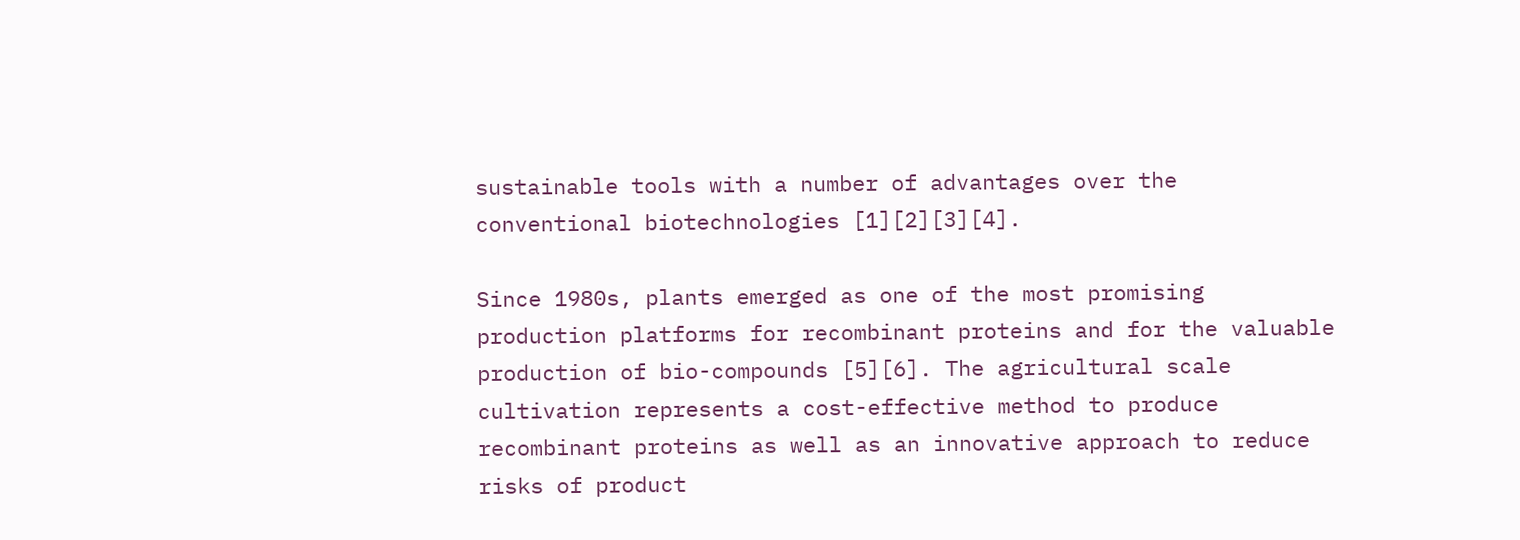sustainable tools with a number of advantages over the conventional biotechnologies [1][2][3][4].

Since 1980s, plants emerged as one of the most promising production platforms for recombinant proteins and for the valuable production of bio-compounds [5][6]. The agricultural scale cultivation represents a cost-effective method to produce recombinant proteins as well as an innovative approach to reduce risks of product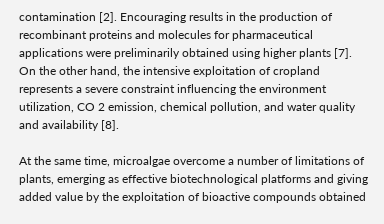contamination [2]. Encouraging results in the production of recombinant proteins and molecules for pharmaceutical applications were preliminarily obtained using higher plants [7]. On the other hand, the intensive exploitation of cropland represents a severe constraint influencing the environment utilization, CO 2 emission, chemical pollution, and water quality and availability [8].

At the same time, microalgae overcome a number of limitations of plants, emerging as effective biotechnological platforms and giving added value by the exploitation of bioactive compounds obtained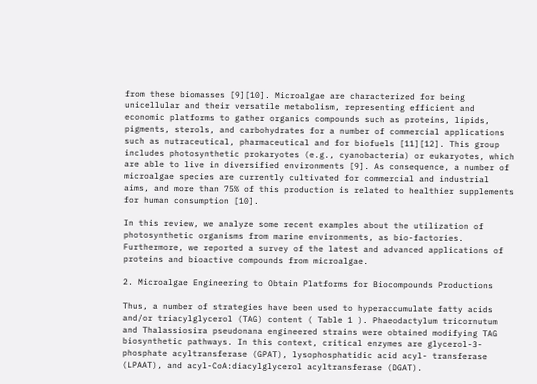from these biomasses [9][10]. Microalgae are characterized for being unicellular and their versatile metabolism, representing efficient and economic platforms to gather organics compounds such as proteins, lipids, pigments, sterols, and carbohydrates for a number of commercial applications such as nutraceutical, pharmaceutical and for biofuels [11][12]. This group includes photosynthetic prokaryotes (e.g., cyanobacteria) or eukaryotes, which are able to live in diversified environments [9]. As consequence, a number of microalgae species are currently cultivated for commercial and industrial aims, and more than 75% of this production is related to healthier supplements for human consumption [10].

In this review, we analyze some recent examples about the utilization of photosynthetic organisms from marine environments, as bio-factories. Furthermore, we reported a survey of the latest and advanced applications of proteins and bioactive compounds from microalgae.

2. Microalgae Engineering to Obtain Platforms for Biocompounds Productions

Thus, a number of strategies have been used to hyperaccumulate fatty acids and/or triacylglycerol (TAG) content ( Table 1 ). Phaeodactylum tricornutum and Thalassiosira pseudonana engineered strains were obtained modifying TAG biosynthetic pathways. In this context, critical enzymes are glycerol-3-phosphate acyltransferase (GPAT), lysophosphatidic acid acyl- transferase (LPAAT), and acyl-CoA:diacylglycerol acyltransferase (DGAT).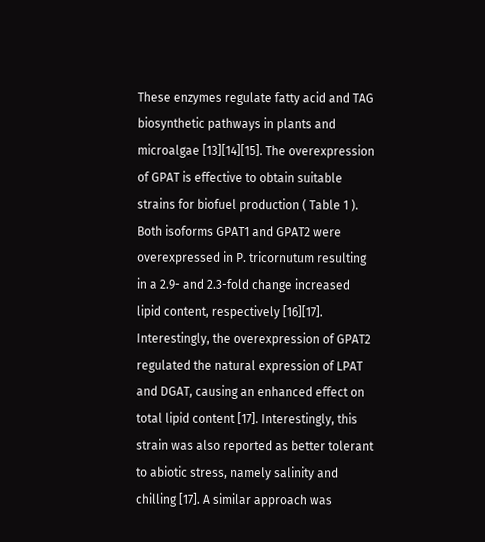These enzymes regulate fatty acid and TAG biosynthetic pathways in plants and microalgae [13][14][15]. The overexpression of GPAT is effective to obtain suitable strains for biofuel production ( Table 1 ). Both isoforms GPAT1 and GPAT2 were overexpressed in P. tricornutum resulting in a 2.9- and 2.3-fold change increased lipid content, respectively [16][17]. Interestingly, the overexpression of GPAT2 regulated the natural expression of LPAT and DGAT, causing an enhanced effect on total lipid content [17]. Interestingly, this strain was also reported as better tolerant to abiotic stress, namely salinity and chilling [17]. A similar approach was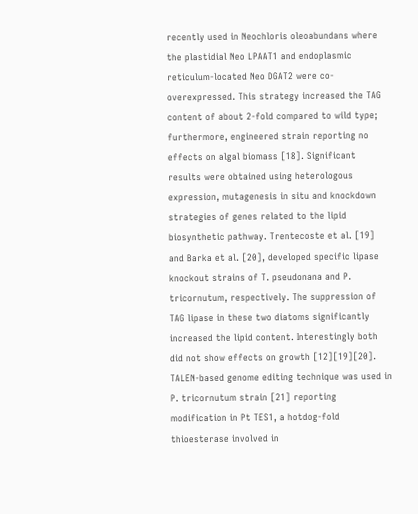recently used in Neochloris oleoabundans where the plastidial Neo LPAAT1 and endoplasmic reticulum-located Neo DGAT2 were co-overexpressed. This strategy increased the TAG content of about 2-fold compared to wild type; furthermore, engineered strain reporting no effects on algal biomass [18]. Significant results were obtained using heterologous expression, mutagenesis in situ and knockdown strategies of genes related to the lipid biosynthetic pathway. Trentecoste et al. [19] and Barka et al. [20], developed specific lipase knockout strains of T. pseudonana and P. tricornutum, respectively. The suppression of TAG lipase in these two diatoms significantly increased the lipid content. Interestingly both did not show effects on growth [12][19][20]. TALEN-based genome editing technique was used in P. tricornutum strain [21] reporting modification in Pt TES1, a hotdog-fold thioesterase involved in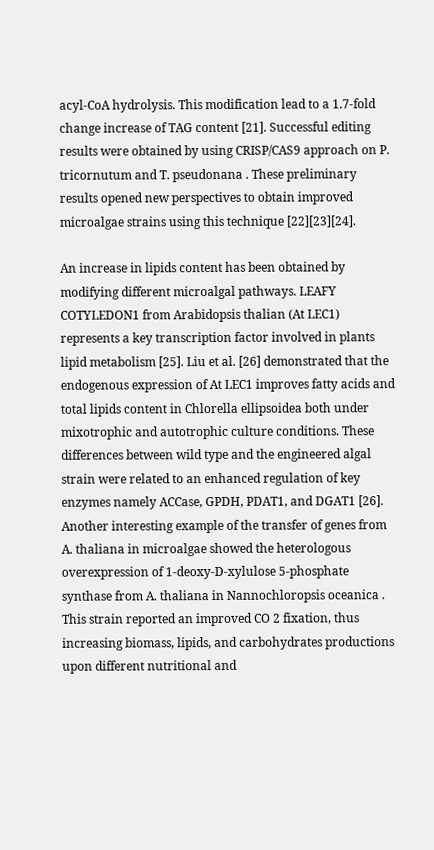acyl-CoA hydrolysis. This modification lead to a 1.7-fold change increase of TAG content [21]. Successful editing results were obtained by using CRISP/CAS9 approach on P. tricornutum and T. pseudonana . These preliminary results opened new perspectives to obtain improved microalgae strains using this technique [22][23][24].

An increase in lipids content has been obtained by modifying different microalgal pathways. LEAFY COTYLEDON1 from Arabidopsis thalian (At LEC1) represents a key transcription factor involved in plants lipid metabolism [25]. Liu et al. [26] demonstrated that the endogenous expression of At LEC1 improves fatty acids and total lipids content in Chlorella ellipsoidea both under mixotrophic and autotrophic culture conditions. These differences between wild type and the engineered algal strain were related to an enhanced regulation of key enzymes namely ACCase, GPDH, PDAT1, and DGAT1 [26]. Another interesting example of the transfer of genes from A. thaliana in microalgae showed the heterologous overexpression of 1-deoxy-D-xylulose 5-phosphate synthase from A. thaliana in Nannochloropsis oceanica . This strain reported an improved CO 2 fixation, thus increasing biomass, lipids, and carbohydrates productions upon different nutritional and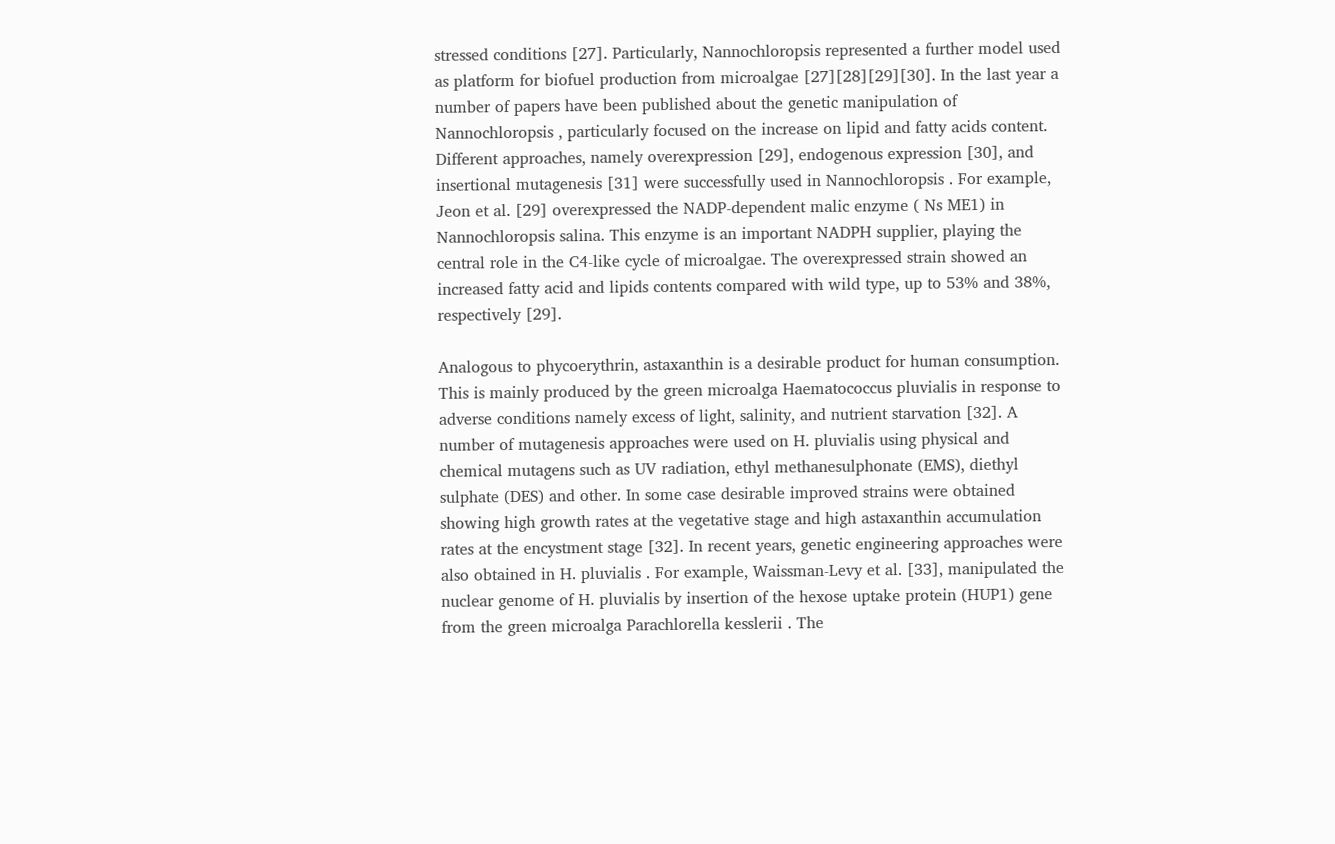stressed conditions [27]. Particularly, Nannochloropsis represented a further model used as platform for biofuel production from microalgae [27][28][29][30]. In the last year a number of papers have been published about the genetic manipulation of Nannochloropsis , particularly focused on the increase on lipid and fatty acids content. Different approaches, namely overexpression [29], endogenous expression [30], and insertional mutagenesis [31] were successfully used in Nannochloropsis . For example, Jeon et al. [29] overexpressed the NADP-dependent malic enzyme ( Ns ME1) in Nannochloropsis salina. This enzyme is an important NADPH supplier, playing the central role in the C4-like cycle of microalgae. The overexpressed strain showed an increased fatty acid and lipids contents compared with wild type, up to 53% and 38%, respectively [29].

Analogous to phycoerythrin, astaxanthin is a desirable product for human consumption. This is mainly produced by the green microalga Haematococcus pluvialis in response to adverse conditions namely excess of light, salinity, and nutrient starvation [32]. A number of mutagenesis approaches were used on H. pluvialis using physical and chemical mutagens such as UV radiation, ethyl methanesulphonate (EMS), diethyl sulphate (DES) and other. In some case desirable improved strains were obtained showing high growth rates at the vegetative stage and high astaxanthin accumulation rates at the encystment stage [32]. In recent years, genetic engineering approaches were also obtained in H. pluvialis . For example, Waissman-Levy et al. [33], manipulated the nuclear genome of H. pluvialis by insertion of the hexose uptake protein (HUP1) gene from the green microalga Parachlorella kesslerii . The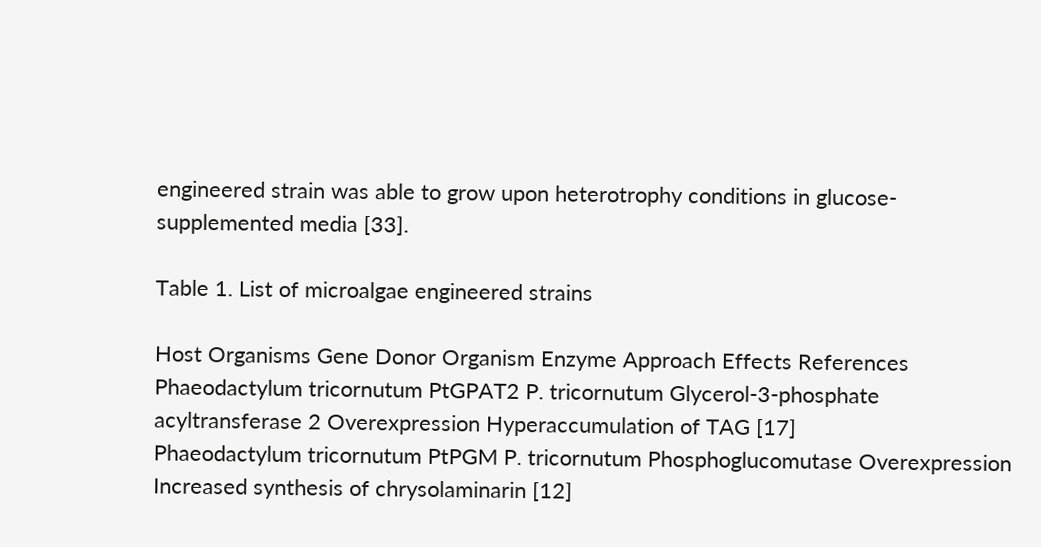engineered strain was able to grow upon heterotrophy conditions in glucose-supplemented media [33].

Table 1. List of microalgae engineered strains

Host Organisms Gene Donor Organism Enzyme Approach Effects References
Phaeodactylum tricornutum PtGPAT2 P. tricornutum Glycerol-3-phosphate acyltransferase 2 Overexpression Hyperaccumulation of TAG [17]
Phaeodactylum tricornutum PtPGM P. tricornutum Phosphoglucomutase Overexpression Increased synthesis of chrysolaminarin [12]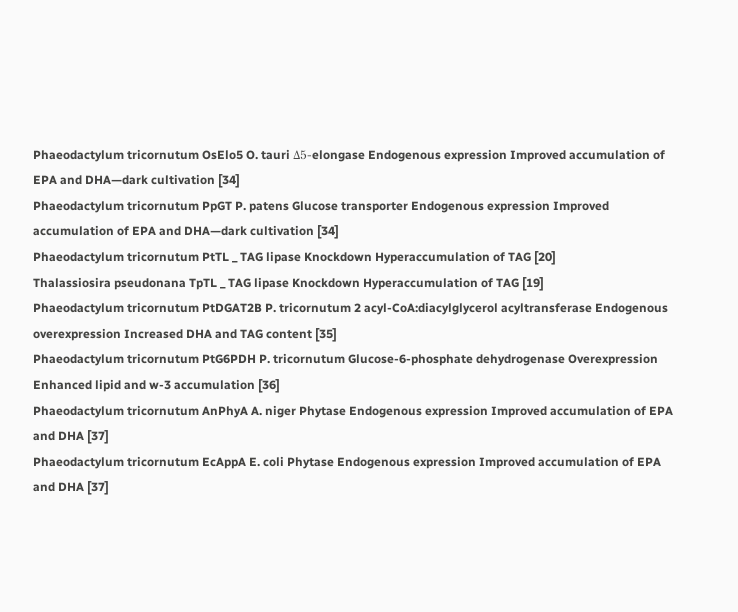Phaeodactylum tricornutum OsElo5 O. tauri Δ5-elongase Endogenous expression Improved accumulation of EPA and DHA—dark cultivation [34]
Phaeodactylum tricornutum PpGT P. patens Glucose transporter Endogenous expression Improved accumulation of EPA and DHA—dark cultivation [34]
Phaeodactylum tricornutum PtTL _ TAG lipase Knockdown Hyperaccumulation of TAG [20]
Thalassiosira pseudonana TpTL _ TAG lipase Knockdown Hyperaccumulation of TAG [19]
Phaeodactylum tricornutum PtDGAT2B P. tricornutum 2 acyl-CoA:diacylglycerol acyltransferase Endogenous overexpression Increased DHA and TAG content [35]
Phaeodactylum tricornutum PtG6PDH P. tricornutum Glucose-6-phosphate dehydrogenase Overexpression Enhanced lipid and w-3 accumulation [36]
Phaeodactylum tricornutum AnPhyA A. niger Phytase Endogenous expression Improved accumulation of EPA and DHA [37]
Phaeodactylum tricornutum EcAppA E. coli Phytase Endogenous expression Improved accumulation of EPA and DHA [37]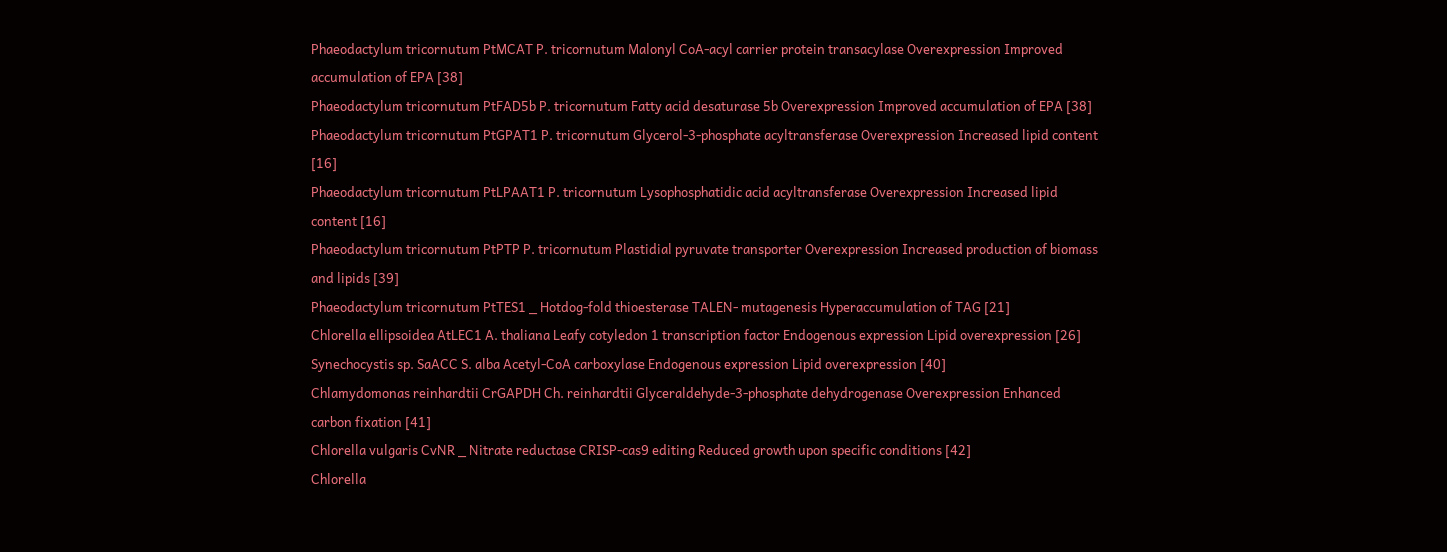Phaeodactylum tricornutum PtMCAT P. tricornutum Malonyl CoA-acyl carrier protein transacylase Overexpression Improved accumulation of EPA [38]
Phaeodactylum tricornutum PtFAD5b P. tricornutum Fatty acid desaturase 5b Overexpression Improved accumulation of EPA [38]
Phaeodactylum tricornutum PtGPAT1 P. tricornutum Glycerol-3-phosphate acyltransferase Overexpression Increased lipid content [16]
Phaeodactylum tricornutum PtLPAAT1 P. tricornutum Lysophosphatidic acid acyltransferase Overexpression Increased lipid content [16]
Phaeodactylum tricornutum PtPTP P. tricornutum Plastidial pyruvate transporter Overexpression Increased production of biomass and lipids [39]
Phaeodactylum tricornutum PtTES1 _ Hotdog-fold thioesterase TALEN- mutagenesis Hyperaccumulation of TAG [21]
Chlorella ellipsoidea AtLEC1 A. thaliana Leafy cotyledon 1 transcription factor Endogenous expression Lipid overexpression [26]
Synechocystis sp. SaACC S. alba Acetyl-CoA carboxylase Endogenous expression Lipid overexpression [40]
Chlamydomonas reinhardtii CrGAPDH Ch. reinhardtii Glyceraldehyde-3-phosphate dehydrogenase Overexpression Enhanced carbon fixation [41]
Chlorella vulgaris CvNR _ Nitrate reductase CRISP-cas9 editing Reduced growth upon specific conditions [42]
Chlorella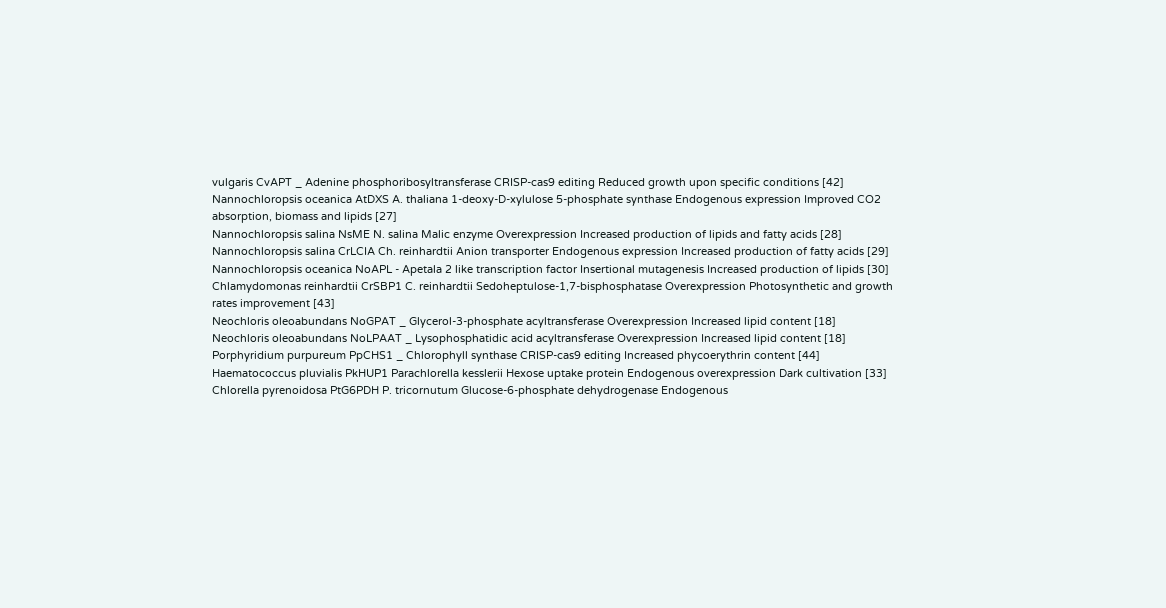vulgaris CvAPT _ Adenine phosphoribosyltransferase CRISP-cas9 editing Reduced growth upon specific conditions [42]
Nannochloropsis oceanica AtDXS A. thaliana 1-deoxy-D-xylulose 5-phosphate synthase Endogenous expression Improved CO2 absorption, biomass and lipids [27]
Nannochloropsis salina NsME N. salina Malic enzyme Overexpression Increased production of lipids and fatty acids [28]
Nannochloropsis salina CrLCIA Ch. reinhardtii Anion transporter Endogenous expression Increased production of fatty acids [29]
Nannochloropsis oceanica NoAPL - Apetala 2 like transcription factor Insertional mutagenesis Increased production of lipids [30]
Chlamydomonas reinhardtii CrSBP1 C. reinhardtii Sedoheptulose-1,7-bisphosphatase Overexpression Photosynthetic and growth rates improvement [43]
Neochloris oleoabundans NoGPAT _ Glycerol-3-phosphate acyltransferase Overexpression Increased lipid content [18]
Neochloris oleoabundans NoLPAAT _ Lysophosphatidic acid acyltransferase Overexpression Increased lipid content [18]
Porphyridium purpureum PpCHS1 _ Chlorophyll synthase CRISP-cas9 editing Increased phycoerythrin content [44]
Haematococcus pluvialis PkHUP1 Parachlorella kesslerii Hexose uptake protein Endogenous overexpression Dark cultivation [33]
Chlorella pyrenoidosa PtG6PDH P. tricornutum Glucose-6-phosphate dehydrogenase Endogenous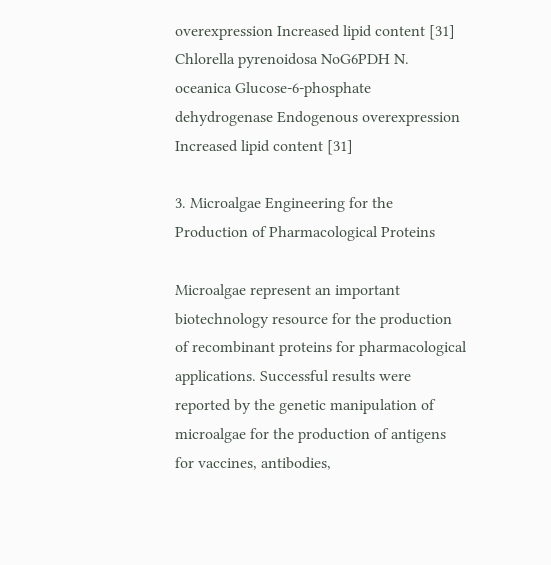overexpression Increased lipid content [31]
Chlorella pyrenoidosa NoG6PDH N. oceanica Glucose-6-phosphate dehydrogenase Endogenous overexpression Increased lipid content [31]

3. Microalgae Engineering for the Production of Pharmacological Proteins

Microalgae represent an important biotechnology resource for the production of recombinant proteins for pharmacological applications. Successful results were reported by the genetic manipulation of microalgae for the production of antigens for vaccines, antibodies,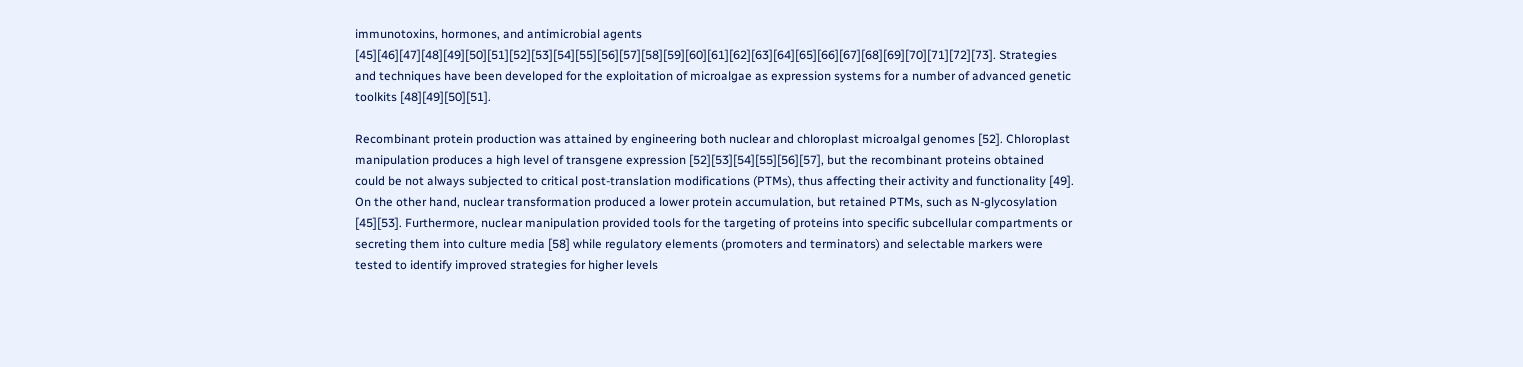immunotoxins, hormones, and antimicrobial agents [45][46][47][48][49][50][51][52][53][54][55][56][57][58][59][60][61][62][63][64][65][66][67][68][69][70][71][72][73]. Strategies and techniques have been developed for the exploitation of microalgae as expression systems for a number of advanced genetic toolkits [48][49][50][51].

Recombinant protein production was attained by engineering both nuclear and chloroplast microalgal genomes [52]. Chloroplast manipulation produces a high level of transgene expression [52][53][54][55][56][57], but the recombinant proteins obtained could be not always subjected to critical post-translation modifications (PTMs), thus affecting their activity and functionality [49]. On the other hand, nuclear transformation produced a lower protein accumulation, but retained PTMs, such as N-glycosylation [45][53]. Furthermore, nuclear manipulation provided tools for the targeting of proteins into specific subcellular compartments or secreting them into culture media [58] while regulatory elements (promoters and terminators) and selectable markers were tested to identify improved strategies for higher levels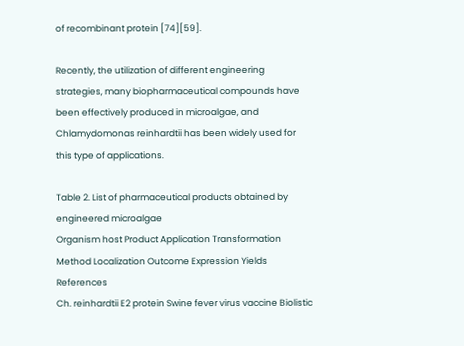of recombinant protein [74][59].

Recently, the utilization of different engineering strategies, many biopharmaceutical compounds have been effectively produced in microalgae, and Chlamydomonas reinhardtii has been widely used for this type of applications.

Table 2. List of pharmaceutical products obtained by engineered microalgae
Organism host Product Application Transformation Method Localization Outcome Expression Yields References
Ch. reinhardtii E2 protein Swine fever virus vaccine Biolistic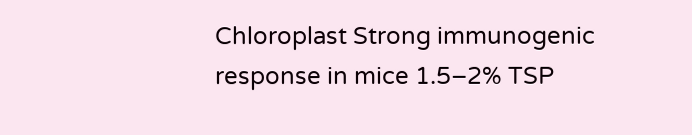Chloroplast Strong immunogenic response in mice 1.5–2% TSP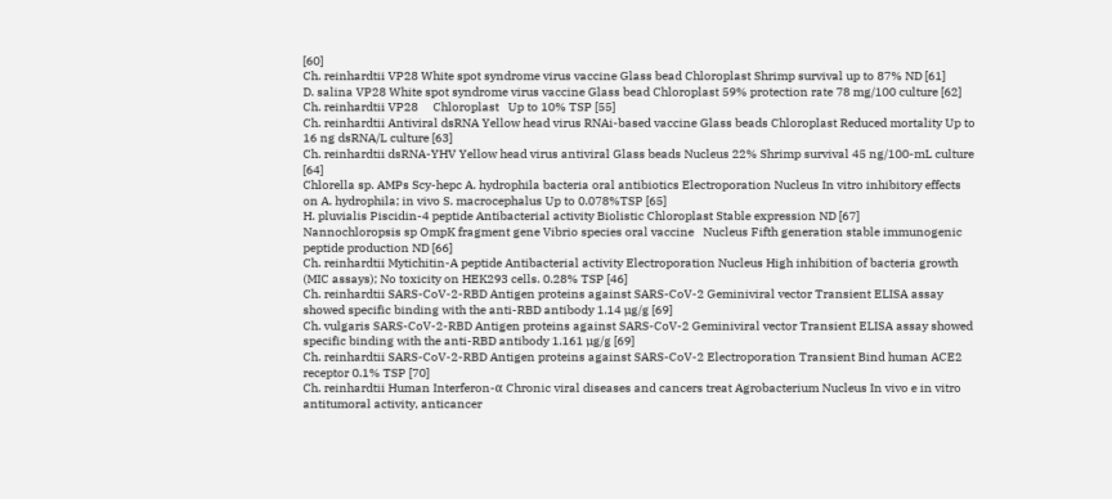[60]
Ch. reinhardtii VP28 White spot syndrome virus vaccine Glass bead Chloroplast Shrimp survival up to 87% ND [61]
D. salina VP28 White spot syndrome virus vaccine Glass bead Chloroplast 59% protection rate 78 mg/100 culture [62]
Ch. reinhardtii VP28     Chloroplast   Up to 10% TSP [55]
Ch. reinhardtii Antiviral dsRNA Yellow head virus RNAi-based vaccine Glass beads Chloroplast Reduced mortality Up to 16 ng dsRNA/L culture [63]
Ch. reinhardtii dsRNA-YHV Yellow head virus antiviral Glass beads Nucleus 22% Shrimp survival 45 ng/100-mL culture [64]
Chlorella sp. AMPs Scy-hepc A. hydrophila bacteria oral antibiotics Electroporation Nucleus In vitro inhibitory effects on A. hydrophila; in vivo S. macrocephalus Up to 0.078%TSP [65]
H. pluvialis Piscidin-4 peptide Antibacterial activity Biolistic Chloroplast Stable expression ND [67]
Nannochloropsis sp OmpK fragment gene Vibrio species oral vaccine   Nucleus Fifth generation stable immunogenic peptide production ND [66]
Ch. reinhardtii Mytichitin-A peptide Antibacterial activity Electroporation Nucleus High inhibition of bacteria growth (MIC assays); No toxicity on HEK293 cells. 0.28% TSP [46]
Ch. reinhardtii SARS-CoV-2-RBD Antigen proteins against SARS-CoV-2 Geminiviral vector Transient ELISA assay showed specific binding with the anti-RBD antibody 1.14 µg/g [69]
Ch. vulgaris SARS-CoV-2-RBD Antigen proteins against SARS-CoV-2 Geminiviral vector Transient ELISA assay showed specific binding with the anti-RBD antibody 1.161 µg/g [69]
Ch. reinhardtii SARS-CoV-2-RBD Antigen proteins against SARS-CoV-2 Electroporation Transient Bind human ACE2 receptor 0.1% TSP [70]
Ch. reinhardtii Human Interferon-α Chronic viral diseases and cancers treat Agrobacterium Nucleus In vivo e in vitro antitumoral activity, anticancer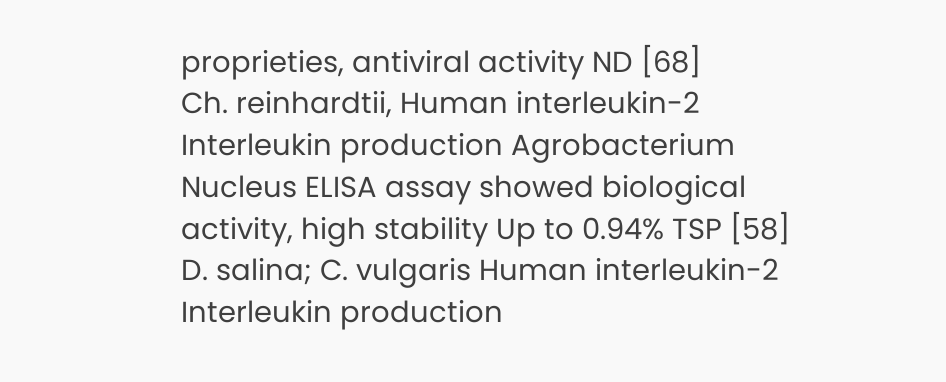proprieties, antiviral activity ND [68]
Ch. reinhardtii, Human interleukin-2 Interleukin production Agrobacterium Nucleus ELISA assay showed biological activity, high stability Up to 0.94% TSP [58]
D. salina; C. vulgaris Human interleukin-2 Interleukin production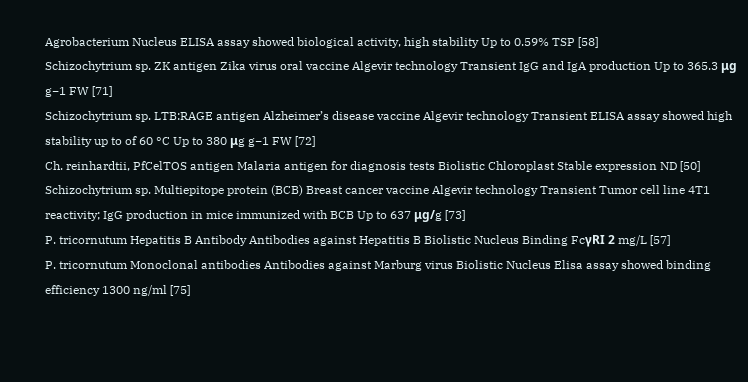Agrobacterium Nucleus ELISA assay showed biological activity, high stability Up to 0.59% TSP [58]
Schizochytrium sp. ZK antigen Zika virus oral vaccine Algevir technology Transient IgG and IgA production Up to 365.3 μg g−1 FW [71]
Schizochytrium sp. LTB:RAGE antigen Alzheimer’s disease vaccine Algevir technology Transient ELISA assay showed high stability up to of 60 °C Up to 380 μg g−1 FW [72]
Ch. reinhardtii, PfCelTOS antigen Malaria antigen for diagnosis tests Biolistic Chloroplast Stable expression ND [50]
Schizochytrium sp. Multiepitope protein (BCB) Breast cancer vaccine Algevir technology Transient Tumor cell line 4T1 reactivity; IgG production in mice immunized with BCB Up to 637 μg/g [73]
P. tricornutum Hepatitis B Antibody Antibodies against Hepatitis B Biolistic Nucleus Binding FcγRI 2 mg/L [57]
P. tricornutum Monoclonal antibodies Antibodies against Marburg virus Biolistic Nucleus Elisa assay showed binding efficiency 1300 ng/ml [75]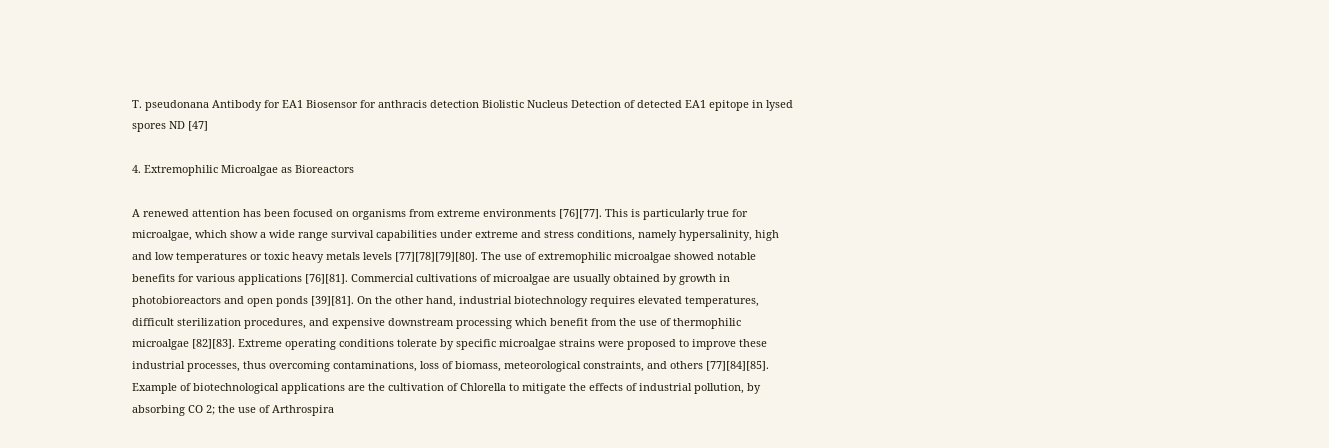T. pseudonana Antibody for EA1 Biosensor for anthracis detection Biolistic Nucleus Detection of detected EA1 epitope in lysed spores ND [47]

4. Extremophilic Microalgae as Bioreactors

A renewed attention has been focused on organisms from extreme environments [76][77]. This is particularly true for microalgae, which show a wide range survival capabilities under extreme and stress conditions, namely hypersalinity, high and low temperatures or toxic heavy metals levels [77][78][79][80]. The use of extremophilic microalgae showed notable benefits for various applications [76][81]. Commercial cultivations of microalgae are usually obtained by growth in photobioreactors and open ponds [39][81]. On the other hand, industrial biotechnology requires elevated temperatures, difficult sterilization procedures, and expensive downstream processing which benefit from the use of thermophilic microalgae [82][83]. Extreme operating conditions tolerate by specific microalgae strains were proposed to improve these industrial processes, thus overcoming contaminations, loss of biomass, meteorological constraints, and others [77][84][85]. Example of biotechnological applications are the cultivation of Chlorella to mitigate the effects of industrial pollution, by absorbing CO 2; the use of Arthrospira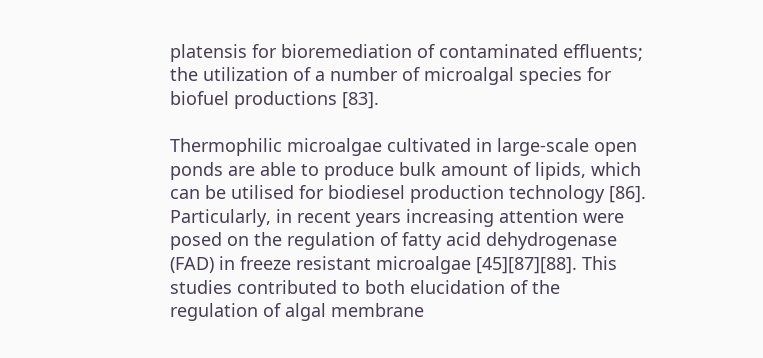platensis for bioremediation of contaminated effluents; the utilization of a number of microalgal species for biofuel productions [83].

Thermophilic microalgae cultivated in large-scale open ponds are able to produce bulk amount of lipids, which can be utilised for biodiesel production technology [86]. Particularly, in recent years increasing attention were posed on the regulation of fatty acid dehydrogenase (FAD) in freeze resistant microalgae [45][87][88]. This studies contributed to both elucidation of the regulation of algal membrane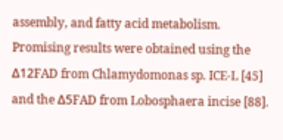assembly, and fatty acid metabolism. Promising results were obtained using the Δ12FAD from Chlamydomonas sp. ICE-L [45] and the Δ5FAD from Lobosphaera incise [88].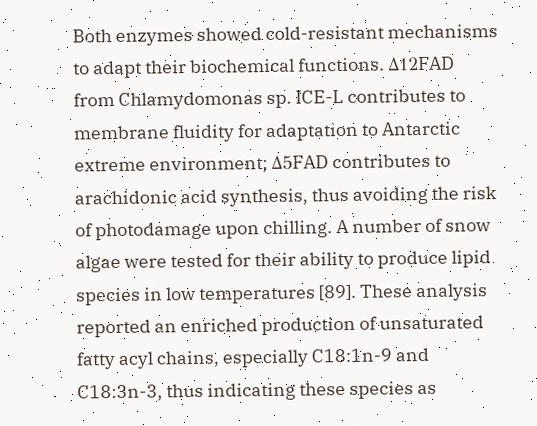Both enzymes showed cold-resistant mechanisms to adapt their biochemical functions. Δ12FAD from Chlamydomonas sp. ICE-L contributes to membrane fluidity for adaptation to Antarctic extreme environment; Δ5FAD contributes to arachidonic acid synthesis, thus avoiding the risk of photodamage upon chilling. A number of snow algae were tested for their ability to produce lipid species in low temperatures [89]. These analysis reported an enriched production of unsaturated fatty acyl chains, especially C18:1n-9 and C18:3n-3, thus indicating these species as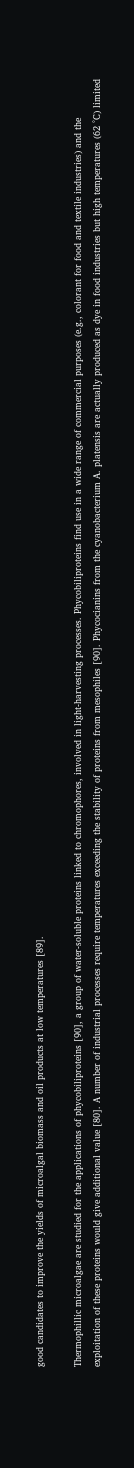good candidates to improve the yields of microalgal biomass and oil products at low temperatures [89].

Thermophillic microalgae are studied for the applications of phycobiliproteins [90], a group of water-soluble proteins linked to chromophores, involved in light-harvesting processes. Phycobiliproteins find use in a wide range of commercial purposes (e.g., colorant for food and textile industries) and the exploitation of these proteins would give additional value [80]. A number of industrial processes require temperatures exceeding the stability of proteins from mesophiles [90]. Phycocianins from the cyanobacterium A. platensis are actually produced as dye in food industries but high temperatures (62 °C) limited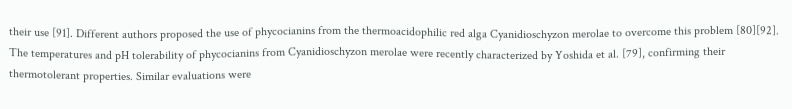their use [91]. Different authors proposed the use of phycocianins from the thermoacidophilic red alga Cyanidioschyzon merolae to overcome this problem [80][92]. The temperatures and pH tolerability of phycocianins from Cyanidioschyzon merolae were recently characterized by Yoshida et al. [79], confirming their thermotolerant properties. Similar evaluations were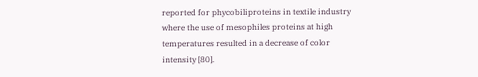reported for phycobiliproteins in textile industry where the use of mesophiles proteins at high temperatures resulted in a decrease of color intensity [80].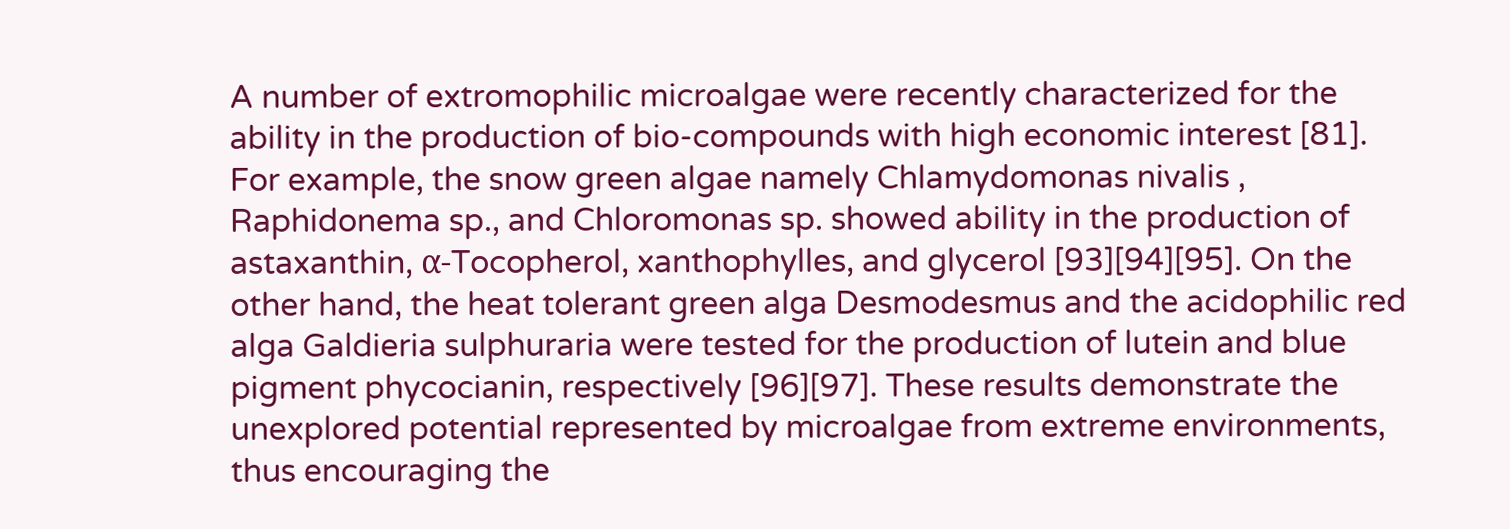A number of extromophilic microalgae were recently characterized for the ability in the production of bio-compounds with high economic interest [81]. For example, the snow green algae namely Chlamydomonas nivalis , Raphidonema sp., and Chloromonas sp. showed ability in the production of astaxanthin, α-Tocopherol, xanthophylles, and glycerol [93][94][95]. On the other hand, the heat tolerant green alga Desmodesmus and the acidophilic red alga Galdieria sulphuraria were tested for the production of lutein and blue pigment phycocianin, respectively [96][97]. These results demonstrate the unexplored potential represented by microalgae from extreme environments, thus encouraging the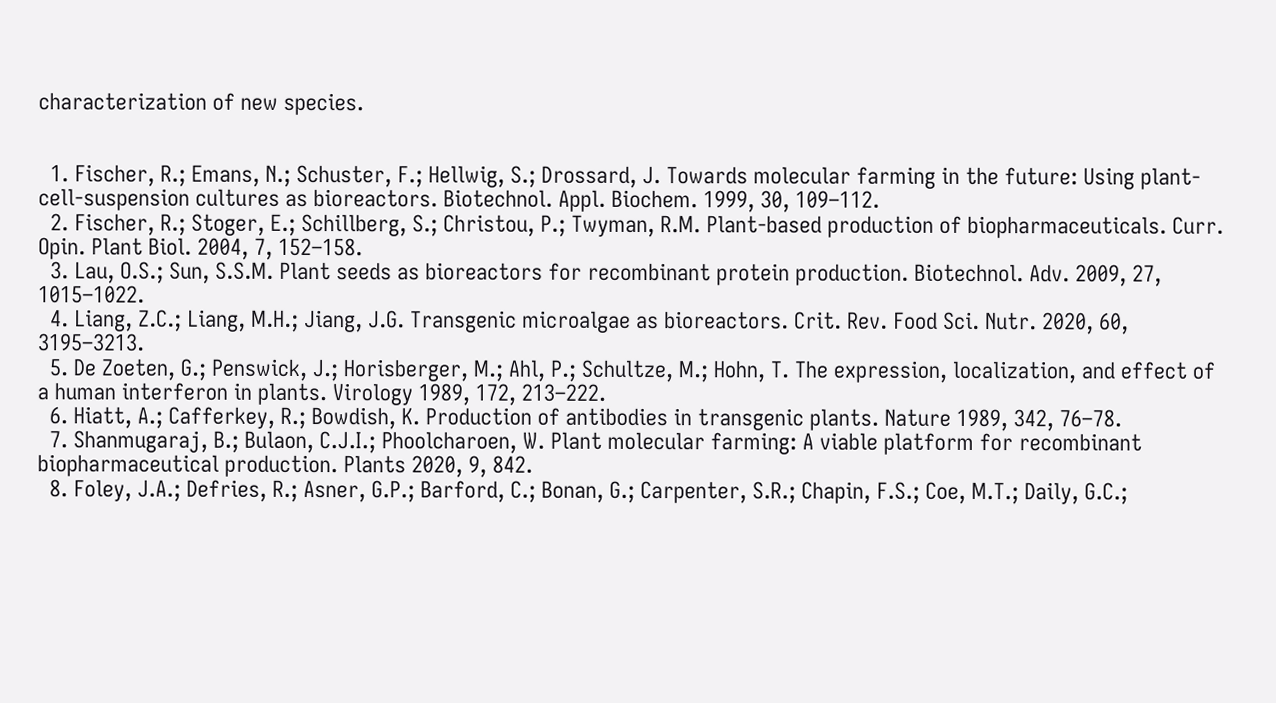characterization of new species.


  1. Fischer, R.; Emans, N.; Schuster, F.; Hellwig, S.; Drossard, J. Towards molecular farming in the future: Using plant-cell-suspension cultures as bioreactors. Biotechnol. Appl. Biochem. 1999, 30, 109–112.
  2. Fischer, R.; Stoger, E.; Schillberg, S.; Christou, P.; Twyman, R.M. Plant-based production of biopharmaceuticals. Curr. Opin. Plant Biol. 2004, 7, 152–158.
  3. Lau, O.S.; Sun, S.S.M. Plant seeds as bioreactors for recombinant protein production. Biotechnol. Adv. 2009, 27, 1015–1022.
  4. Liang, Z.C.; Liang, M.H.; Jiang, J.G. Transgenic microalgae as bioreactors. Crit. Rev. Food Sci. Nutr. 2020, 60, 3195–3213.
  5. De Zoeten, G.; Penswick, J.; Horisberger, M.; Ahl, P.; Schultze, M.; Hohn, T. The expression, localization, and effect of a human interferon in plants. Virology 1989, 172, 213–222.
  6. Hiatt, A.; Cafferkey, R.; Bowdish, K. Production of antibodies in transgenic plants. Nature 1989, 342, 76–78.
  7. Shanmugaraj, B.; Bulaon, C.J.I.; Phoolcharoen, W. Plant molecular farming: A viable platform for recombinant biopharmaceutical production. Plants 2020, 9, 842.
  8. Foley, J.A.; Defries, R.; Asner, G.P.; Barford, C.; Bonan, G.; Carpenter, S.R.; Chapin, F.S.; Coe, M.T.; Daily, G.C.;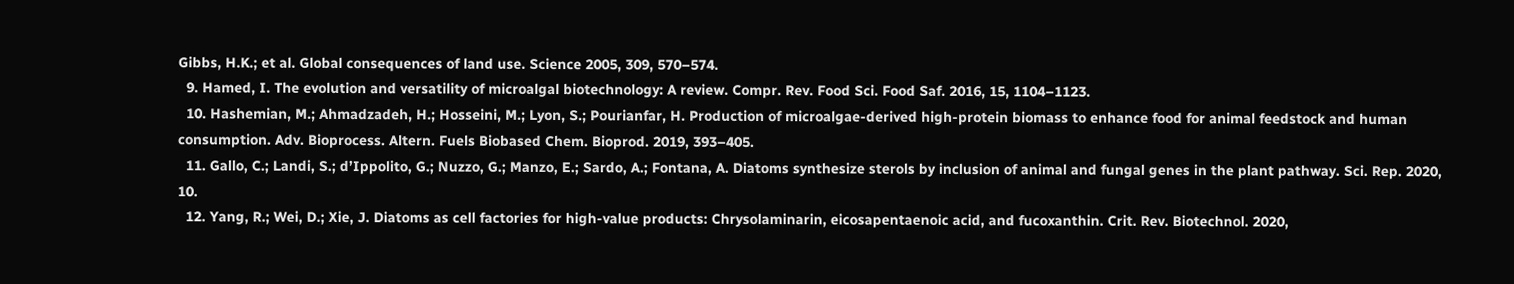Gibbs, H.K.; et al. Global consequences of land use. Science 2005, 309, 570–574.
  9. Hamed, I. The evolution and versatility of microalgal biotechnology: A review. Compr. Rev. Food Sci. Food Saf. 2016, 15, 1104–1123.
  10. Hashemian, M.; Ahmadzadeh, H.; Hosseini, M.; Lyon, S.; Pourianfar, H. Production of microalgae-derived high-protein biomass to enhance food for animal feedstock and human consumption. Adv. Bioprocess. Altern. Fuels Biobased Chem. Bioprod. 2019, 393–405.
  11. Gallo, C.; Landi, S.; d’Ippolito, G.; Nuzzo, G.; Manzo, E.; Sardo, A.; Fontana, A. Diatoms synthesize sterols by inclusion of animal and fungal genes in the plant pathway. Sci. Rep. 2020, 10.
  12. Yang, R.; Wei, D.; Xie, J. Diatoms as cell factories for high-value products: Chrysolaminarin, eicosapentaenoic acid, and fucoxanthin. Crit. Rev. Biotechnol. 2020,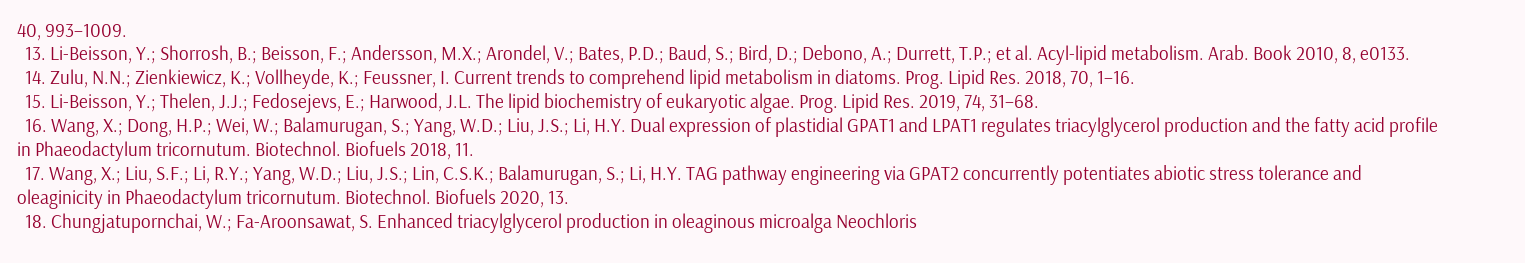40, 993–1009.
  13. Li-Beisson, Y.; Shorrosh, B.; Beisson, F.; Andersson, M.X.; Arondel, V.; Bates, P.D.; Baud, S.; Bird, D.; Debono, A.; Durrett, T.P.; et al. Acyl-lipid metabolism. Arab. Book 2010, 8, e0133.
  14. Zulu, N.N.; Zienkiewicz, K.; Vollheyde, K.; Feussner, I. Current trends to comprehend lipid metabolism in diatoms. Prog. Lipid Res. 2018, 70, 1–16.
  15. Li-Beisson, Y.; Thelen, J.J.; Fedosejevs, E.; Harwood, J.L. The lipid biochemistry of eukaryotic algae. Prog. Lipid Res. 2019, 74, 31–68.
  16. Wang, X.; Dong, H.P.; Wei, W.; Balamurugan, S.; Yang, W.D.; Liu, J.S.; Li, H.Y. Dual expression of plastidial GPAT1 and LPAT1 regulates triacylglycerol production and the fatty acid profile in Phaeodactylum tricornutum. Biotechnol. Biofuels 2018, 11.
  17. Wang, X.; Liu, S.F.; Li, R.Y.; Yang, W.D.; Liu, J.S.; Lin, C.S.K.; Balamurugan, S.; Li, H.Y. TAG pathway engineering via GPAT2 concurrently potentiates abiotic stress tolerance and oleaginicity in Phaeodactylum tricornutum. Biotechnol. Biofuels 2020, 13.
  18. Chungjatupornchai, W.; Fa-Aroonsawat, S. Enhanced triacylglycerol production in oleaginous microalga Neochloris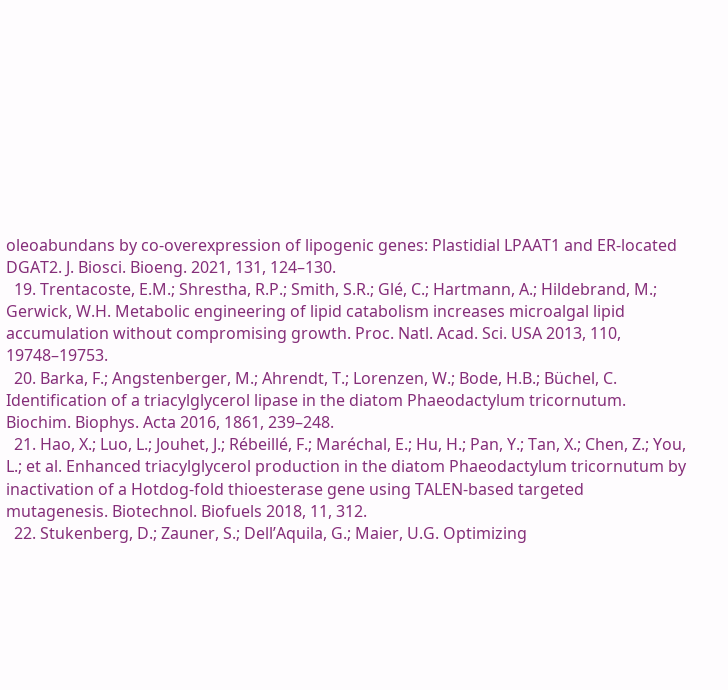oleoabundans by co-overexpression of lipogenic genes: Plastidial LPAAT1 and ER-located DGAT2. J. Biosci. Bioeng. 2021, 131, 124–130.
  19. Trentacoste, E.M.; Shrestha, R.P.; Smith, S.R.; Glé, C.; Hartmann, A.; Hildebrand, M.; Gerwick, W.H. Metabolic engineering of lipid catabolism increases microalgal lipid accumulation without compromising growth. Proc. Natl. Acad. Sci. USA 2013, 110, 19748–19753.
  20. Barka, F.; Angstenberger, M.; Ahrendt, T.; Lorenzen, W.; Bode, H.B.; Büchel, C. Identification of a triacylglycerol lipase in the diatom Phaeodactylum tricornutum. Biochim. Biophys. Acta 2016, 1861, 239–248.
  21. Hao, X.; Luo, L.; Jouhet, J.; Rébeillé, F.; Maréchal, E.; Hu, H.; Pan, Y.; Tan, X.; Chen, Z.; You, L.; et al. Enhanced triacylglycerol production in the diatom Phaeodactylum tricornutum by inactivation of a Hotdog-fold thioesterase gene using TALEN-based targeted mutagenesis. Biotechnol. Biofuels 2018, 11, 312.
  22. Stukenberg, D.; Zauner, S.; Dell’Aquila, G.; Maier, U.G. Optimizing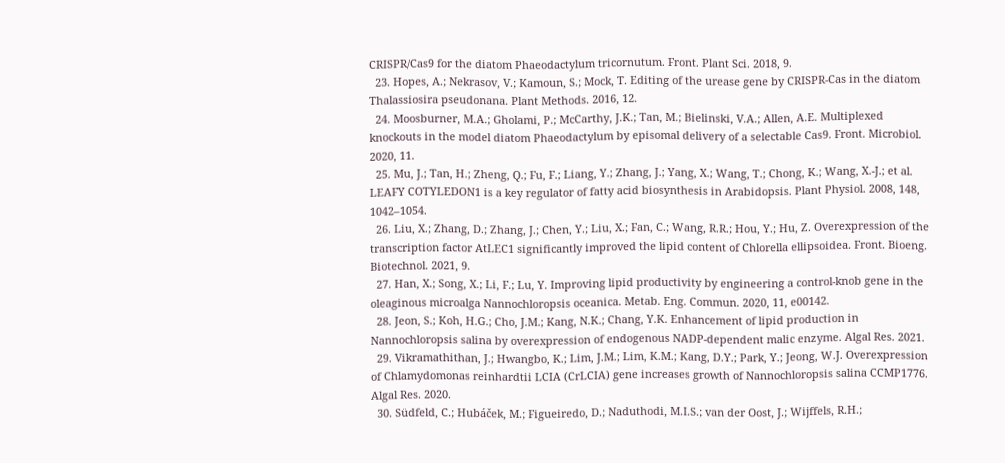CRISPR/Cas9 for the diatom Phaeodactylum tricornutum. Front. Plant Sci. 2018, 9.
  23. Hopes, A.; Nekrasov, V.; Kamoun, S.; Mock, T. Editing of the urease gene by CRISPR-Cas in the diatom Thalassiosira pseudonana. Plant Methods. 2016, 12.
  24. Moosburner, M.A.; Gholami, P.; McCarthy, J.K.; Tan, M.; Bielinski, V.A.; Allen, A.E. Multiplexed knockouts in the model diatom Phaeodactylum by episomal delivery of a selectable Cas9. Front. Microbiol. 2020, 11.
  25. Mu, J.; Tan, H.; Zheng, Q.; Fu, F.; Liang, Y.; Zhang, J.; Yang, X.; Wang, T.; Chong, K.; Wang, X.-J.; et al. LEAFY COTYLEDON1 is a key regulator of fatty acid biosynthesis in Arabidopsis. Plant Physiol. 2008, 148, 1042–1054.
  26. Liu, X.; Zhang, D.; Zhang, J.; Chen, Y.; Liu, X.; Fan, C.; Wang, R.R.; Hou, Y.; Hu, Z. Overexpression of the transcription factor AtLEC1 significantly improved the lipid content of Chlorella ellipsoidea. Front. Bioeng. Biotechnol. 2021, 9.
  27. Han, X.; Song, X.; Li, F.; Lu, Y. Improving lipid productivity by engineering a control-knob gene in the oleaginous microalga Nannochloropsis oceanica. Metab. Eng. Commun. 2020, 11, e00142.
  28. Jeon, S.; Koh, H.G.; Cho, J.M.; Kang, N.K.; Chang, Y.K. Enhancement of lipid production in Nannochloropsis salina by overexpression of endogenous NADP-dependent malic enzyme. Algal Res. 2021.
  29. Vikramathithan, J.; Hwangbo, K.; Lim, J.M.; Lim, K.M.; Kang, D.Y.; Park, Y.; Jeong, W.J. Overexpression of Chlamydomonas reinhardtii LCIA (CrLCIA) gene increases growth of Nannochloropsis salina CCMP1776. Algal Res. 2020.
  30. Südfeld, C.; Hubáček, M.; Figueiredo, D.; Naduthodi, M.I.S.; van der Oost, J.; Wijffels, R.H.;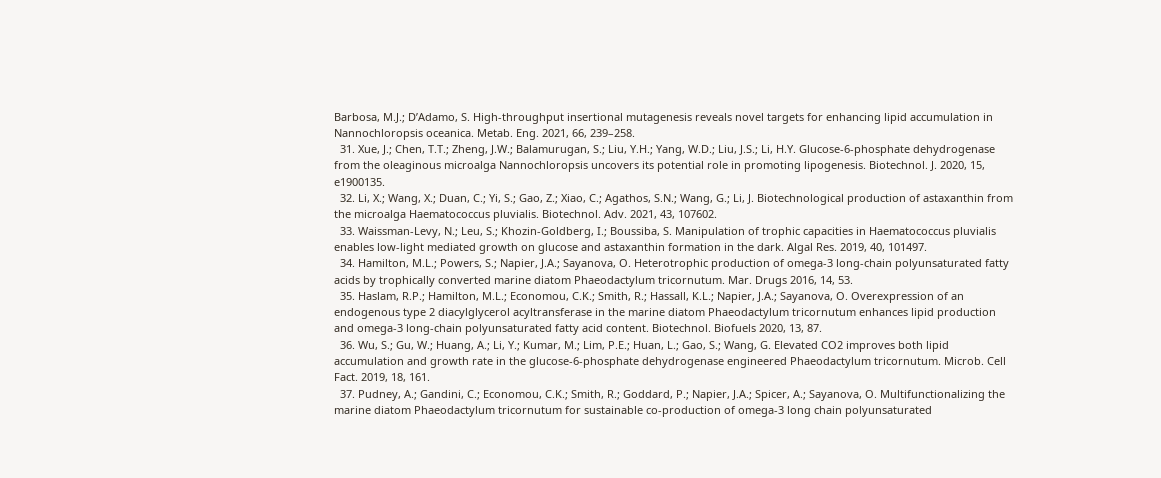Barbosa, M.J.; D’Adamo, S. High-throughput insertional mutagenesis reveals novel targets for enhancing lipid accumulation in Nannochloropsis oceanica. Metab. Eng. 2021, 66, 239–258.
  31. Xue, J.; Chen, T.T.; Zheng, J.W.; Balamurugan, S.; Liu, Y.H.; Yang, W.D.; Liu, J.S.; Li, H.Y. Glucose-6-phosphate dehydrogenase from the oleaginous microalga Nannochloropsis uncovers its potential role in promoting lipogenesis. Biotechnol. J. 2020, 15, e1900135.
  32. Li, X.; Wang, X.; Duan, C.; Yi, S.; Gao, Z.; Xiao, C.; Agathos, S.N.; Wang, G.; Li, J. Biotechnological production of astaxanthin from the microalga Haematococcus pluvialis. Biotechnol. Adv. 2021, 43, 107602.
  33. Waissman-Levy, N.; Leu, S.; Khozin-Goldberg, I.; Boussiba, S. Manipulation of trophic capacities in Haematococcus pluvialis enables low-light mediated growth on glucose and astaxanthin formation in the dark. Algal Res. 2019, 40, 101497.
  34. Hamilton, M.L.; Powers, S.; Napier, J.A.; Sayanova, O. Heterotrophic production of omega-3 long-chain polyunsaturated fatty acids by trophically converted marine diatom Phaeodactylum tricornutum. Mar. Drugs 2016, 14, 53.
  35. Haslam, R.P.; Hamilton, M.L.; Economou, C.K.; Smith, R.; Hassall, K.L.; Napier, J.A.; Sayanova, O. Overexpression of an endogenous type 2 diacylglycerol acyltransferase in the marine diatom Phaeodactylum tricornutum enhances lipid production and omega-3 long-chain polyunsaturated fatty acid content. Biotechnol. Biofuels 2020, 13, 87.
  36. Wu, S.; Gu, W.; Huang, A.; Li, Y.; Kumar, M.; Lim, P.E.; Huan, L.; Gao, S.; Wang, G. Elevated CO2 improves both lipid accumulation and growth rate in the glucose-6-phosphate dehydrogenase engineered Phaeodactylum tricornutum. Microb. Cell Fact. 2019, 18, 161.
  37. Pudney, A.; Gandini, C.; Economou, C.K.; Smith, R.; Goddard, P.; Napier, J.A.; Spicer, A.; Sayanova, O. Multifunctionalizing the marine diatom Phaeodactylum tricornutum for sustainable co-production of omega-3 long chain polyunsaturated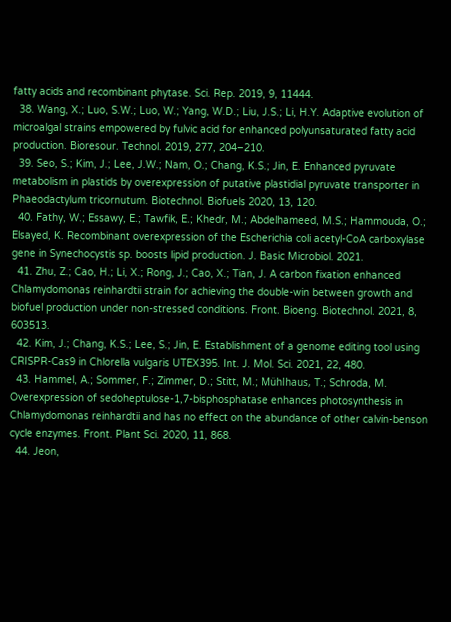fatty acids and recombinant phytase. Sci. Rep. 2019, 9, 11444.
  38. Wang, X.; Luo, S.W.; Luo, W.; Yang, W.D.; Liu, J.S.; Li, H.Y. Adaptive evolution of microalgal strains empowered by fulvic acid for enhanced polyunsaturated fatty acid production. Bioresour. Technol. 2019, 277, 204–210.
  39. Seo, S.; Kim, J.; Lee, J.W.; Nam, O.; Chang, K.S.; Jin, E. Enhanced pyruvate metabolism in plastids by overexpression of putative plastidial pyruvate transporter in Phaeodactylum tricornutum. Biotechnol. Biofuels 2020, 13, 120.
  40. Fathy, W.; Essawy, E.; Tawfik, E.; Khedr, M.; Abdelhameed, M.S.; Hammouda, O.; Elsayed, K. Recombinant overexpression of the Escherichia coli acetyl-CoA carboxylase gene in Synechocystis sp. boosts lipid production. J. Basic Microbiol. 2021.
  41. Zhu, Z.; Cao, H.; Li, X.; Rong, J.; Cao, X.; Tian, J. A carbon fixation enhanced Chlamydomonas reinhardtii strain for achieving the double-win between growth and biofuel production under non-stressed conditions. Front. Bioeng. Biotechnol. 2021, 8, 603513.
  42. Kim, J.; Chang, K.S.; Lee, S.; Jin, E. Establishment of a genome editing tool using CRISPR-Cas9 in Chlorella vulgaris UTEX395. Int. J. Mol. Sci. 2021, 22, 480.
  43. Hammel, A.; Sommer, F.; Zimmer, D.; Stitt, M.; Mühlhaus, T.; Schroda, M. Overexpression of sedoheptulose-1,7-bisphosphatase enhances photosynthesis in Chlamydomonas reinhardtii and has no effect on the abundance of other calvin-benson cycle enzymes. Front. Plant Sci. 2020, 11, 868.
  44. Jeon,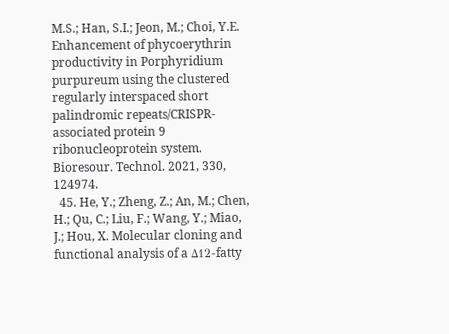M.S.; Han, S.I.; Jeon, M.; Choi, Y.E. Enhancement of phycoerythrin productivity in Porphyridium purpureum using the clustered regularly interspaced short palindromic repeats/CRISPR-associated protein 9 ribonucleoprotein system. Bioresour. Technol. 2021, 330, 124974.
  45. He, Y.; Zheng, Z.; An, M.; Chen, H.; Qu, C.; Liu, F.; Wang, Y.; Miao, J.; Hou, X. Molecular cloning and functional analysis of a Δ12-fatty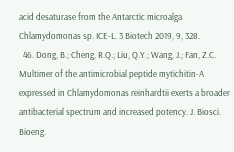acid desaturase from the Antarctic microalga Chlamydomonas sp. ICE-L. 3 Biotech 2019, 9, 328.
  46. Dong, B.; Cheng, R.Q.; Liu, Q.Y.; Wang, J.; Fan, Z.C. Multimer of the antimicrobial peptide mytichitin-A expressed in Chlamydomonas reinhardtii exerts a broader antibacterial spectrum and increased potency. J. Biosci. Bioeng.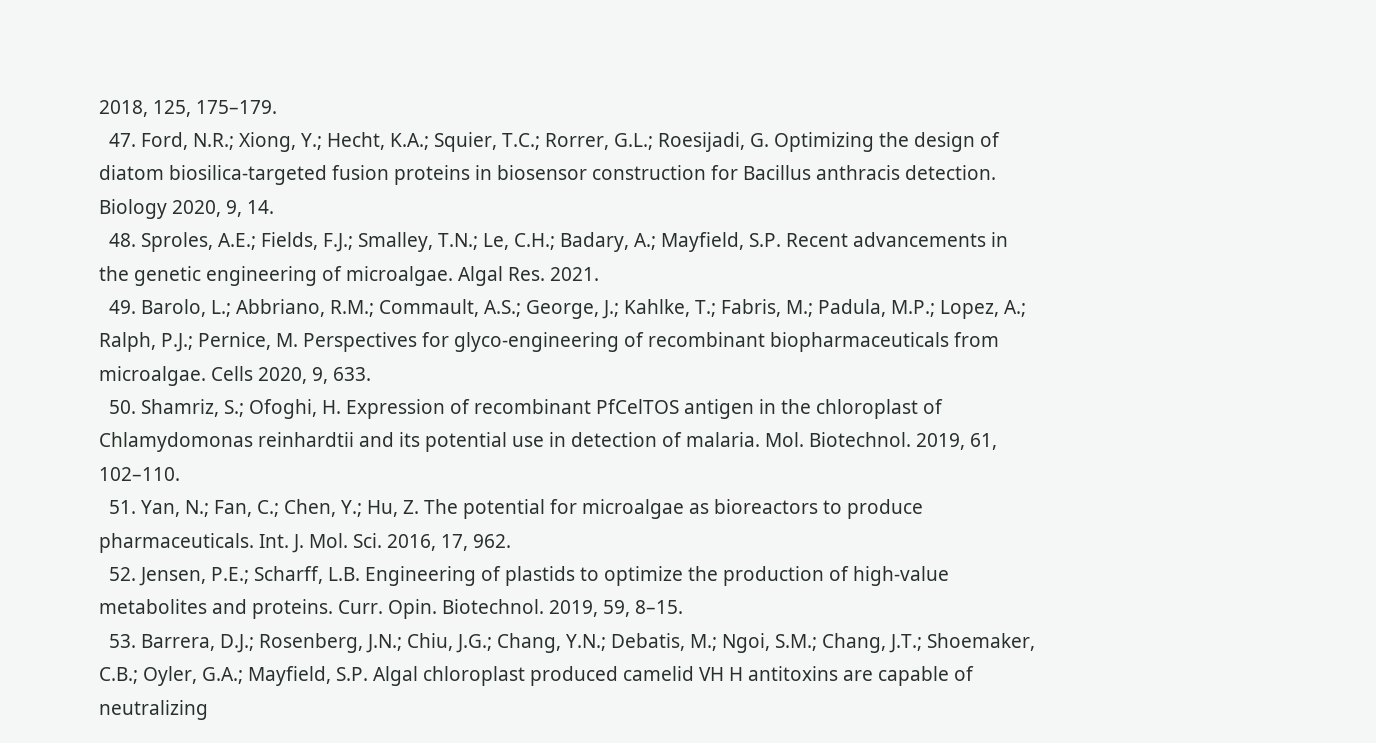2018, 125, 175–179.
  47. Ford, N.R.; Xiong, Y.; Hecht, K.A.; Squier, T.C.; Rorrer, G.L.; Roesijadi, G. Optimizing the design of diatom biosilica-targeted fusion proteins in biosensor construction for Bacillus anthracis detection. Biology 2020, 9, 14.
  48. Sproles, A.E.; Fields, F.J.; Smalley, T.N.; Le, C.H.; Badary, A.; Mayfield, S.P. Recent advancements in the genetic engineering of microalgae. Algal Res. 2021.
  49. Barolo, L.; Abbriano, R.M.; Commault, A.S.; George, J.; Kahlke, T.; Fabris, M.; Padula, M.P.; Lopez, A.; Ralph, P.J.; Pernice, M. Perspectives for glyco-engineering of recombinant biopharmaceuticals from microalgae. Cells 2020, 9, 633.
  50. Shamriz, S.; Ofoghi, H. Expression of recombinant PfCelTOS antigen in the chloroplast of Chlamydomonas reinhardtii and its potential use in detection of malaria. Mol. Biotechnol. 2019, 61, 102–110.
  51. Yan, N.; Fan, C.; Chen, Y.; Hu, Z. The potential for microalgae as bioreactors to produce pharmaceuticals. Int. J. Mol. Sci. 2016, 17, 962.
  52. Jensen, P.E.; Scharff, L.B. Engineering of plastids to optimize the production of high-value metabolites and proteins. Curr. Opin. Biotechnol. 2019, 59, 8–15.
  53. Barrera, D.J.; Rosenberg, J.N.; Chiu, J.G.; Chang, Y.N.; Debatis, M.; Ngoi, S.M.; Chang, J.T.; Shoemaker, C.B.; Oyler, G.A.; Mayfield, S.P. Algal chloroplast produced camelid VH H antitoxins are capable of neutralizing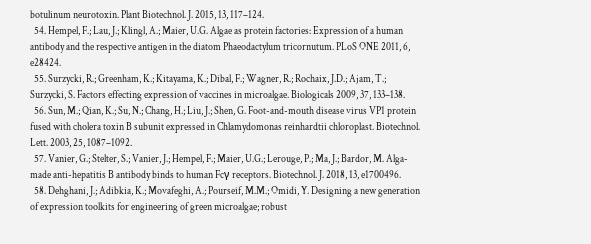botulinum neurotoxin. Plant Biotechnol. J. 2015, 13, 117–124.
  54. Hempel, F.; Lau, J.; Klingl, A.; Maier, U.G. Algae as protein factories: Expression of a human antibody and the respective antigen in the diatom Phaeodactylum tricornutum. PLoS ONE 2011, 6, e28424.
  55. Surzycki, R.; Greenham, K.; Kitayama, K.; Dibal, F.; Wagner, R.; Rochaix, J.D.; Ajam, T.; Surzycki, S. Factors effecting expression of vaccines in microalgae. Biologicals 2009, 37, 133–138.
  56. Sun, M.; Qian, K.; Su, N.; Chang, H.; Liu, J.; Shen, G. Foot-and-mouth disease virus VP1 protein fused with cholera toxin B subunit expressed in Chlamydomonas reinhardtii chloroplast. Biotechnol. Lett. 2003, 25, 1087–1092.
  57. Vanier, G.; Stelter, S.; Vanier, J.; Hempel, F.; Maier, U.G.; Lerouge, P.; Ma, J.; Bardor, M. Alga-made anti-hepatitis B antibody binds to human Fcγ receptors. Biotechnol. J. 2018, 13, e1700496.
  58. Dehghani, J.; Adibkia, K.; Movafeghi, A.; Pourseif, M.M.; Omidi, Y. Designing a new generation of expression toolkits for engineering of green microalgae; robust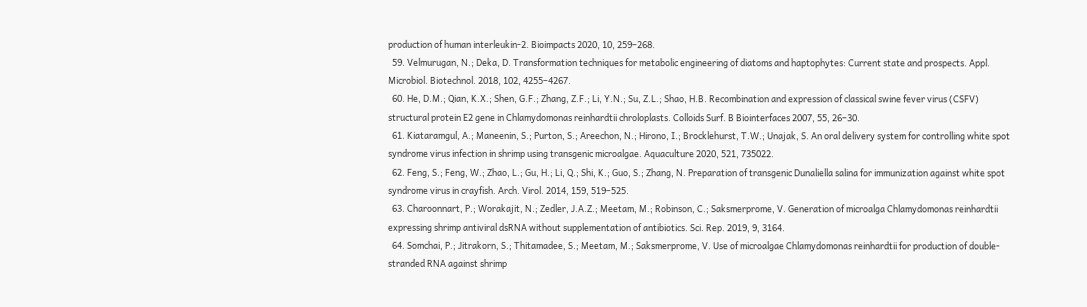production of human interleukin-2. Bioimpacts 2020, 10, 259–268.
  59. Velmurugan, N.; Deka, D. Transformation techniques for metabolic engineering of diatoms and haptophytes: Current state and prospects. Appl. Microbiol. Biotechnol. 2018, 102, 4255–4267.
  60. He, D.M.; Qian, K.X.; Shen, G.F.; Zhang, Z.F.; Li, Y.N.; Su, Z.L.; Shao, H.B. Recombination and expression of classical swine fever virus (CSFV) structural protein E2 gene in Chlamydomonas reinhardtii chroloplasts. Colloids Surf. B Biointerfaces 2007, 55, 26–30.
  61. Kiataramgul, A.; Maneenin, S.; Purton, S.; Areechon, N.; Hirono, I.; Brocklehurst, T.W.; Unajak, S. An oral delivery system for controlling white spot syndrome virus infection in shrimp using transgenic microalgae. Aquaculture 2020, 521, 735022.
  62. Feng, S.; Feng, W.; Zhao, L.; Gu, H.; Li, Q.; Shi, K.; Guo, S.; Zhang, N. Preparation of transgenic Dunaliella salina for immunization against white spot syndrome virus in crayfish. Arch. Virol. 2014, 159, 519–525.
  63. Charoonnart, P.; Worakajit, N.; Zedler, J.A.Z.; Meetam, M.; Robinson, C.; Saksmerprome, V. Generation of microalga Chlamydomonas reinhardtii expressing shrimp antiviral dsRNA without supplementation of antibiotics. Sci. Rep. 2019, 9, 3164.
  64. Somchai, P.; Jitrakorn, S.; Thitamadee, S.; Meetam, M.; Saksmerprome, V. Use of microalgae Chlamydomonas reinhardtii for production of double-stranded RNA against shrimp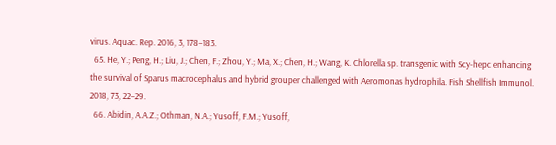virus. Aquac. Rep. 2016, 3, 178–183.
  65. He, Y.; Peng, H.; Liu, J.; Chen, F.; Zhou, Y.; Ma, X.; Chen, H.; Wang, K. Chlorella sp. transgenic with Scy-hepc enhancing the survival of Sparus macrocephalus and hybrid grouper challenged with Aeromonas hydrophila. Fish Shellfish Immunol. 2018, 73, 22–29.
  66. Abidin, A.A.Z.; Othman, N.A.; Yusoff, F.M.; Yusoff,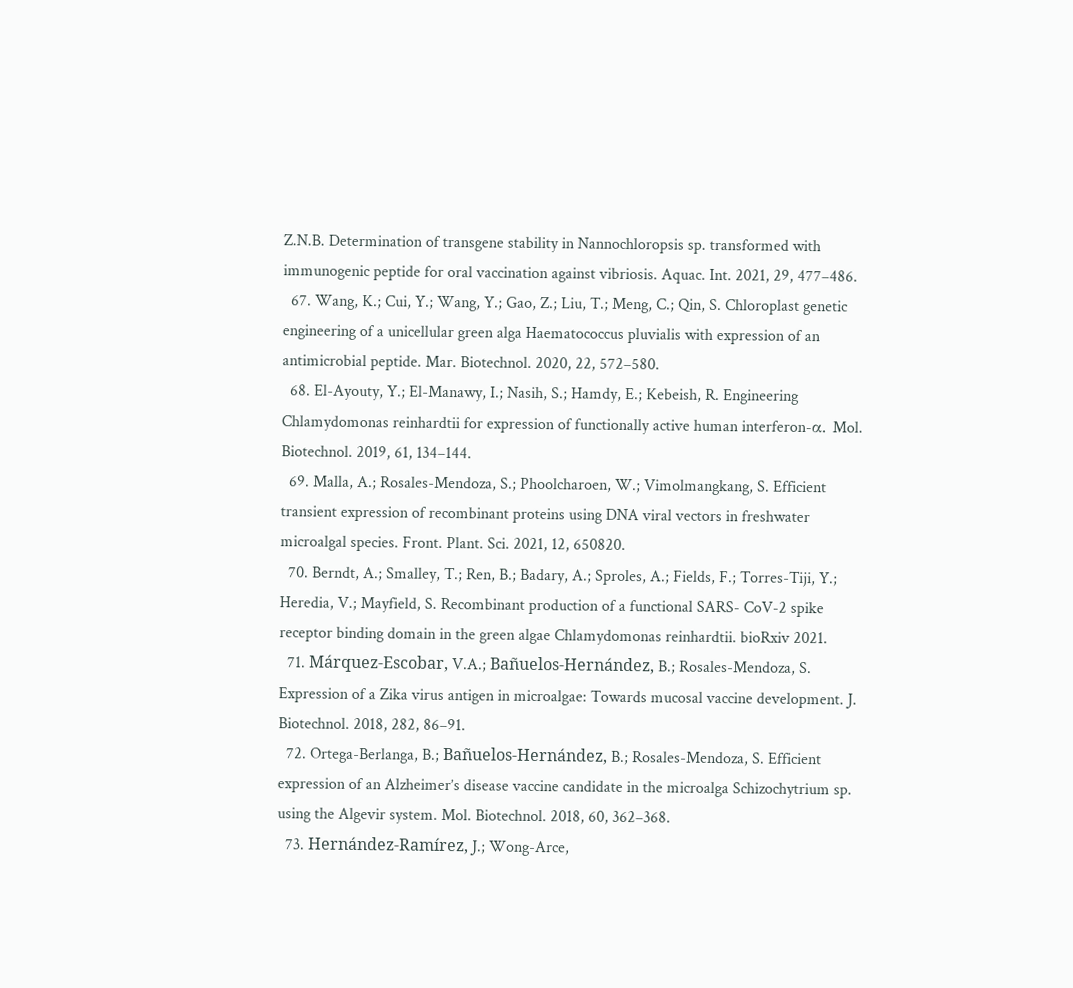Z.N.B. Determination of transgene stability in Nannochloropsis sp. transformed with immunogenic peptide for oral vaccination against vibriosis. Aquac. Int. 2021, 29, 477–486.
  67. Wang, K.; Cui, Y.; Wang, Y.; Gao, Z.; Liu, T.; Meng, C.; Qin, S. Chloroplast genetic engineering of a unicellular green alga Haematococcus pluvialis with expression of an antimicrobial peptide. Mar. Biotechnol. 2020, 22, 572–580.
  68. El-Ayouty, Y.; El-Manawy, I.; Nasih, S.; Hamdy, E.; Kebeish, R. Engineering Chlamydomonas reinhardtii for expression of functionally active human interferon-α. Mol. Biotechnol. 2019, 61, 134–144.
  69. Malla, A.; Rosales-Mendoza, S.; Phoolcharoen, W.; Vimolmangkang, S. Efficient transient expression of recombinant proteins using DNA viral vectors in freshwater microalgal species. Front. Plant. Sci. 2021, 12, 650820.
  70. Berndt, A.; Smalley, T.; Ren, B.; Badary, A.; Sproles, A.; Fields, F.; Torres-Tiji, Y.; Heredia, V.; Mayfield, S. Recombinant production of a functional SARS- CoV-2 spike receptor binding domain in the green algae Chlamydomonas reinhardtii. bioRxiv 2021.
  71. Márquez-Escobar, V.A.; Bañuelos-Hernández, B.; Rosales-Mendoza, S. Expression of a Zika virus antigen in microalgae: Towards mucosal vaccine development. J. Biotechnol. 2018, 282, 86–91.
  72. Ortega-Berlanga, B.; Bañuelos-Hernández, B.; Rosales-Mendoza, S. Efficient expression of an Alzheimer’s disease vaccine candidate in the microalga Schizochytrium sp. using the Algevir system. Mol. Biotechnol. 2018, 60, 362–368.
  73. Hernández-Ramírez, J.; Wong-Arce,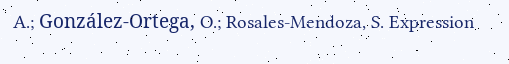A.; González-Ortega, O.; Rosales-Mendoza, S. Expression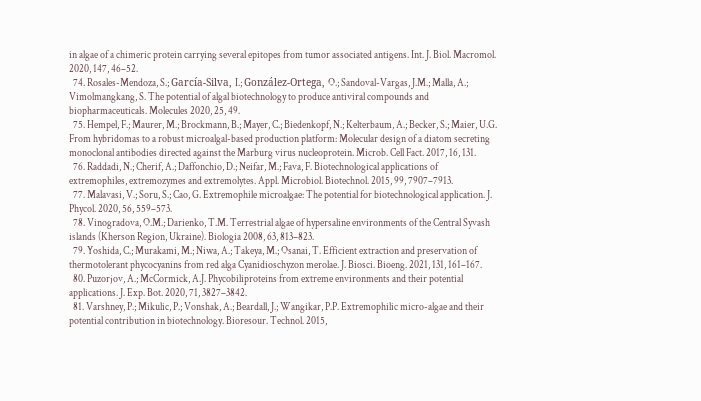in algae of a chimeric protein carrying several epitopes from tumor associated antigens. Int. J. Biol. Macromol. 2020, 147, 46–52.
  74. Rosales-Mendoza, S.; García-Silva, I.; González-Ortega, O.; Sandoval-Vargas, J.M.; Malla, A.; Vimolmangkang, S. The potential of algal biotechnology to produce antiviral compounds and biopharmaceuticals. Molecules 2020, 25, 49.
  75. Hempel, F.; Maurer, M.; Brockmann, B.; Mayer, C.; Biedenkopf, N.; Kelterbaum, A.; Becker, S.; Maier, U.G. From hybridomas to a robust microalgal-based production platform: Molecular design of a diatom secreting monoclonal antibodies directed against the Marburg virus nucleoprotein. Microb. Cell Fact. 2017, 16, 131.
  76. Raddadi, N.; Cherif, A.; Daffonchio, D.; Neifar, M.; Fava, F. Biotechnological applications of extremophiles, extremozymes and extremolytes. Appl. Microbiol. Biotechnol. 2015, 99, 7907–7913.
  77. Malavasi, V.; Soru, S.; Cao, G. Extremophile microalgae: The potential for biotechnological application. J. Phycol. 2020, 56, 559–573.
  78. Vinogradova, O.M.; Darienko, T.M. Terrestrial algae of hypersaline environments of the Central Syvash islands (Kherson Region, Ukraine). Biologia 2008, 63, 813–823.
  79. Yoshida, C.; Murakami, M.; Niwa, A.; Takeya, M.; Osanai, T. Efficient extraction and preservation of thermotolerant phycocyanins from red alga Cyanidioschyzon merolae. J. Biosci. Bioeng. 2021, 131, 161–167.
  80. Puzorjov, A.; McCormick, A.J. Phycobiliproteins from extreme environments and their potential applications. J. Exp. Bot. 2020, 71, 3827–3842.
  81. Varshney, P.; Mikulic, P.; Vonshak, A.; Beardall, J.; Wangikar, P.P. Extremophilic micro-algae and their potential contribution in biotechnology. Bioresour. Technol. 2015,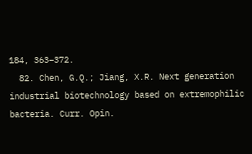184, 363–372.
  82. Chen, G.Q.; Jiang, X.R. Next generation industrial biotechnology based on extremophilic bacteria. Curr. Opin.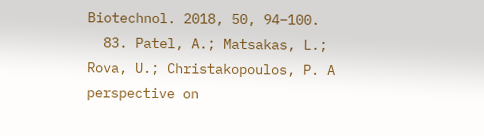Biotechnol. 2018, 50, 94–100.
  83. Patel, A.; Matsakas, L.; Rova, U.; Christakopoulos, P. A perspective on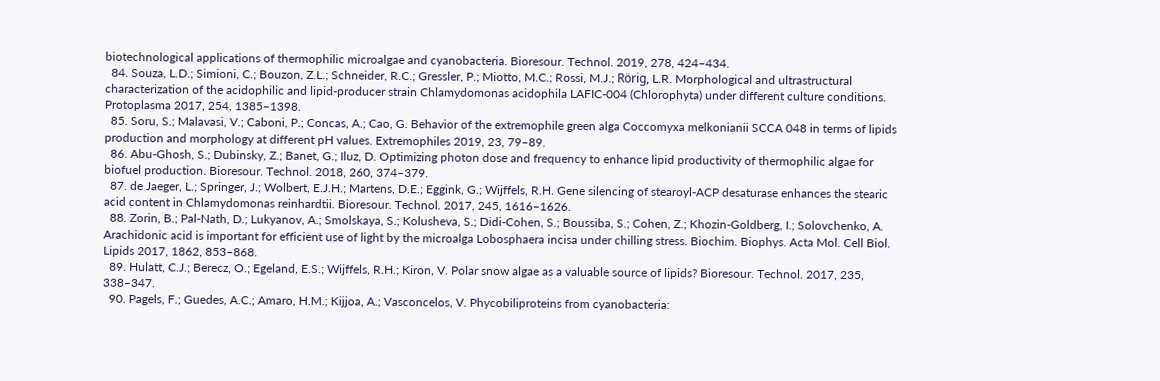biotechnological applications of thermophilic microalgae and cyanobacteria. Bioresour. Technol. 2019, 278, 424–434.
  84. Souza, L.D.; Simioni, C.; Bouzon, Z.L.; Schneider, R.C.; Gressler, P.; Miotto, M.C.; Rossi, M.J.; Rörig, L.R. Morphological and ultrastructural characterization of the acidophilic and lipid-producer strain Chlamydomonas acidophila LAFIC-004 (Chlorophyta) under different culture conditions. Protoplasma 2017, 254, 1385–1398.
  85. Soru, S.; Malavasi, V.; Caboni, P.; Concas, A.; Cao, G. Behavior of the extremophile green alga Coccomyxa melkonianii SCCA 048 in terms of lipids production and morphology at different pH values. Extremophiles 2019, 23, 79–89.
  86. Abu-Ghosh, S.; Dubinsky, Z.; Banet, G.; Iluz, D. Optimizing photon dose and frequency to enhance lipid productivity of thermophilic algae for biofuel production. Bioresour. Technol. 2018, 260, 374–379.
  87. de Jaeger, L.; Springer, J.; Wolbert, E.J.H.; Martens, D.E.; Eggink, G.; Wijffels, R.H. Gene silencing of stearoyl-ACP desaturase enhances the stearic acid content in Chlamydomonas reinhardtii. Bioresour. Technol. 2017, 245, 1616–1626.
  88. Zorin, B.; Pal-Nath, D.; Lukyanov, A.; Smolskaya, S.; Kolusheva, S.; Didi-Cohen, S.; Boussiba, S.; Cohen, Z.; Khozin-Goldberg, I.; Solovchenko, A. Arachidonic acid is important for efficient use of light by the microalga Lobosphaera incisa under chilling stress. Biochim. Biophys. Acta Mol. Cell Biol. Lipids 2017, 1862, 853–868.
  89. Hulatt, C.J.; Berecz, O.; Egeland, E.S.; Wijffels, R.H.; Kiron, V. Polar snow algae as a valuable source of lipids? Bioresour. Technol. 2017, 235, 338–347.
  90. Pagels, F.; Guedes, A.C.; Amaro, H.M.; Kijjoa, A.; Vasconcelos, V. Phycobiliproteins from cyanobacteria: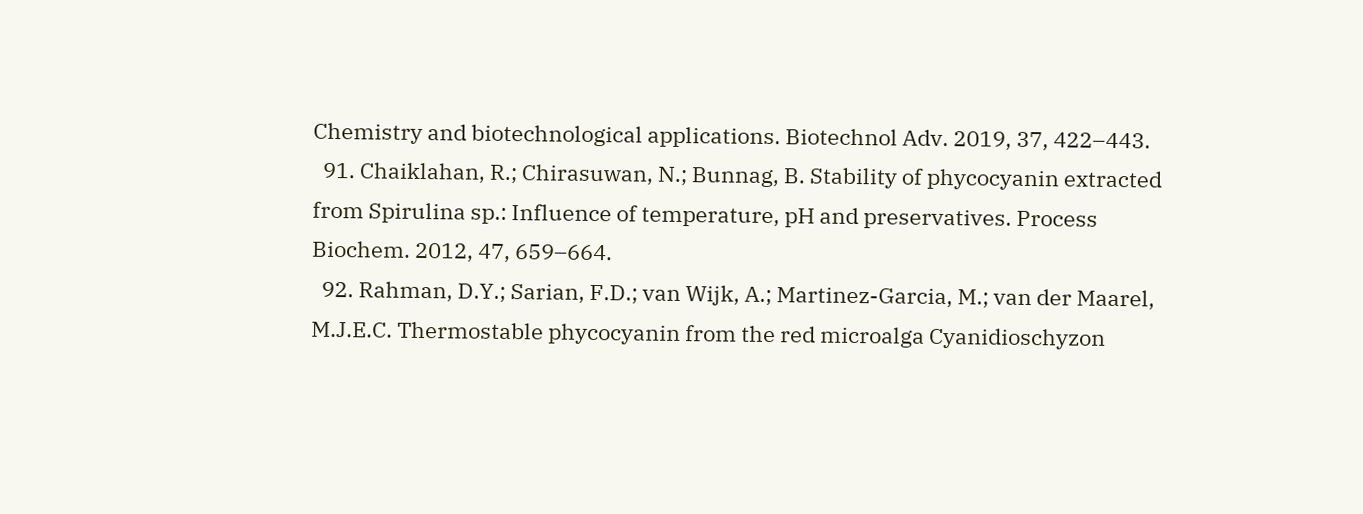Chemistry and biotechnological applications. Biotechnol Adv. 2019, 37, 422–443.
  91. Chaiklahan, R.; Chirasuwan, N.; Bunnag, B. Stability of phycocyanin extracted from Spirulina sp.: Influence of temperature, pH and preservatives. Process Biochem. 2012, 47, 659–664.
  92. Rahman, D.Y.; Sarian, F.D.; van Wijk, A.; Martinez-Garcia, M.; van der Maarel, M.J.E.C. Thermostable phycocyanin from the red microalga Cyanidioschyzon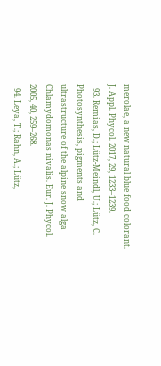merolae, a new natural blue food colorant. J. Appl. Phycol. 2017, 29, 1233–1239.
  93. Remias, D.; Lütz-Meindl, U.; Lütz, C. Photosynthesis, pigments and ultrastructure of the alpine snow alga Chlamydomonas nivalis. Eur. J. Phycol. 2005, 40, 259–268.
  94. Leya, T.; Rahn, A.; Lütz,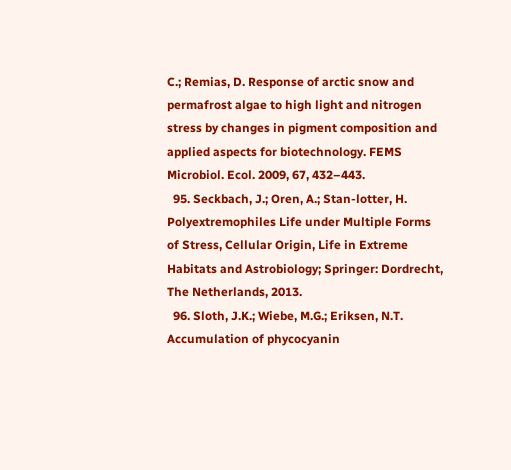C.; Remias, D. Response of arctic snow and permafrost algae to high light and nitrogen stress by changes in pigment composition and applied aspects for biotechnology. FEMS Microbiol. Ecol. 2009, 67, 432–443.
  95. Seckbach, J.; Oren, A.; Stan-lotter, H. Polyextremophiles Life under Multiple Forms of Stress, Cellular Origin, Life in Extreme Habitats and Astrobiology; Springer: Dordrecht, The Netherlands, 2013.
  96. Sloth, J.K.; Wiebe, M.G.; Eriksen, N.T. Accumulation of phycocyanin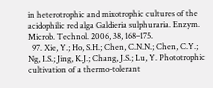in heterotrophic and mixotrophic cultures of the acidophilic red alga Galdieria sulphuraria. Enzym. Microb. Technol. 2006, 38, 168–175.
  97. Xie, Y.; Ho, S.H.; Chen, C.N.N.; Chen, C.Y.; Ng, I.S.; Jing, K.J.; Chang, J.S.; Lu, Y. Phototrophic cultivation of a thermo-tolerant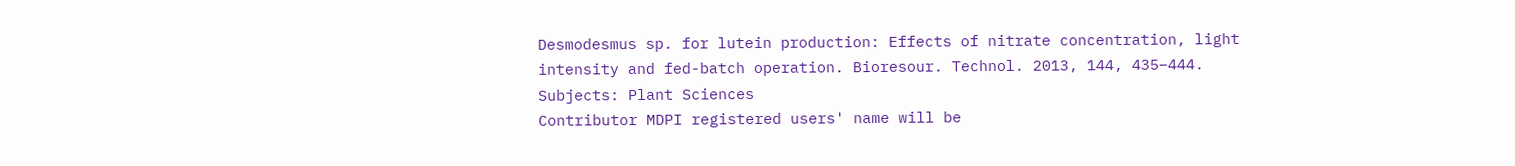Desmodesmus sp. for lutein production: Effects of nitrate concentration, light intensity and fed-batch operation. Bioresour. Technol. 2013, 144, 435–444.
Subjects: Plant Sciences
Contributor MDPI registered users' name will be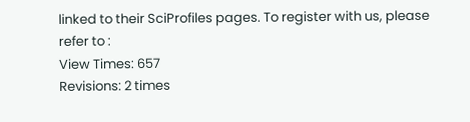linked to their SciProfiles pages. To register with us, please refer to :
View Times: 657
Revisions: 2 times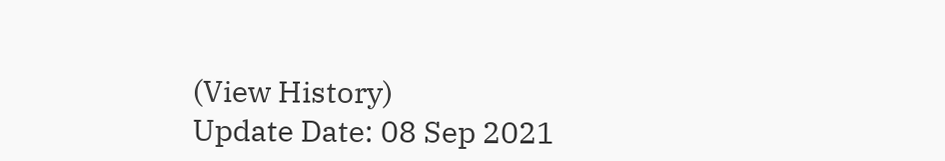(View History)
Update Date: 08 Sep 2021